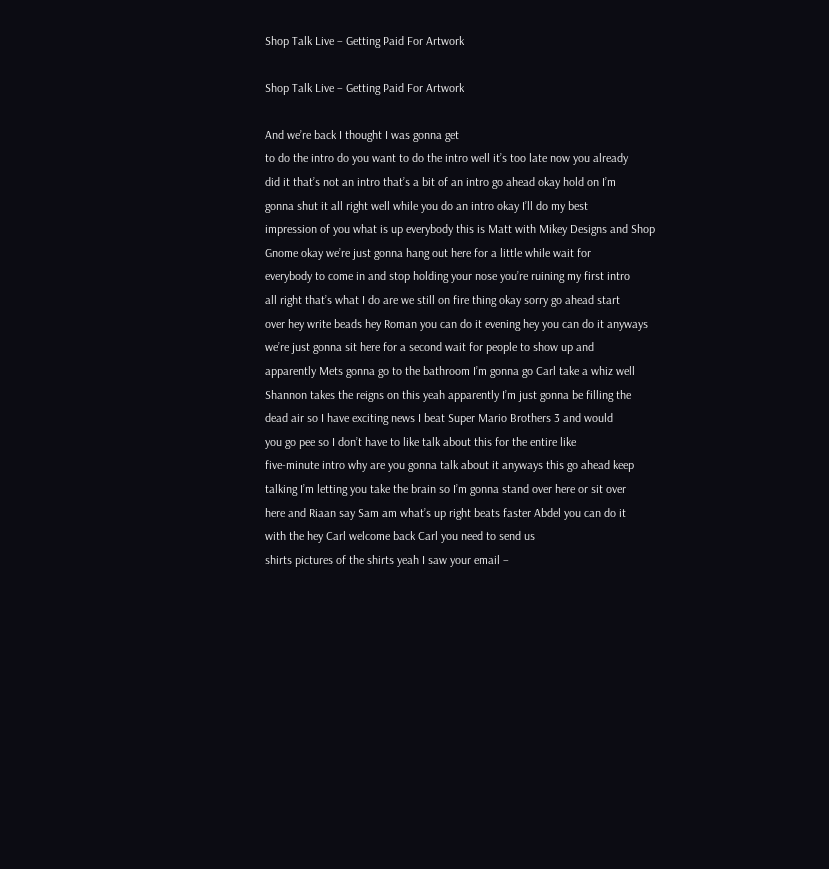Shop Talk Live – Getting Paid For Artwork

Shop Talk Live – Getting Paid For Artwork

And we’re back I thought I was gonna get
to do the intro do you want to do the intro well it’s too late now you already
did it that’s not an intro that’s a bit of an intro go ahead okay hold on I’m
gonna shut it all right well while you do an intro okay I’ll do my best
impression of you what is up everybody this is Matt with Mikey Designs and Shop
Gnome okay we’re just gonna hang out here for a little while wait for
everybody to come in and stop holding your nose you’re ruining my first intro
all right that’s what I do are we still on fire thing okay sorry go ahead start
over hey write beads hey Roman you can do it evening hey you can do it anyways
we’re just gonna sit here for a second wait for people to show up and
apparently Mets gonna go to the bathroom I’m gonna go Carl take a whiz well
Shannon takes the reigns on this yeah apparently I’m just gonna be filling the
dead air so I have exciting news I beat Super Mario Brothers 3 and would
you go pee so I don’t have to like talk about this for the entire like
five-minute intro why are you gonna talk about it anyways this go ahead keep
talking I’m letting you take the brain so I’m gonna stand over here or sit over
here and Riaan say Sam am what’s up right beats faster Abdel you can do it
with the hey Carl welcome back Carl you need to send us
shirts pictures of the shirts yeah I saw your email –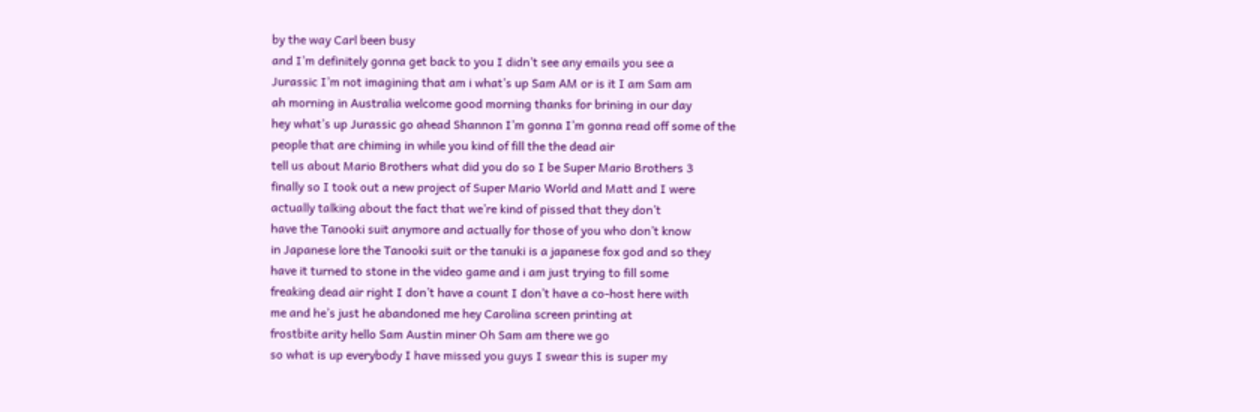by the way Carl been busy
and I’m definitely gonna get back to you I didn’t see any emails you see a
Jurassic I’m not imagining that am i what’s up Sam AM or is it I am Sam am
ah morning in Australia welcome good morning thanks for brining in our day
hey what’s up Jurassic go ahead Shannon I’m gonna I’m gonna read off some of the
people that are chiming in while you kind of fill the the dead air
tell us about Mario Brothers what did you do so I be Super Mario Brothers 3
finally so I took out a new project of Super Mario World and Matt and I were
actually talking about the fact that we’re kind of pissed that they don’t
have the Tanooki suit anymore and actually for those of you who don’t know
in Japanese lore the Tanooki suit or the tanuki is a japanese fox god and so they
have it turned to stone in the video game and i am just trying to fill some
freaking dead air right I don’t have a count I don’t have a co-host here with
me and he’s just he abandoned me hey Carolina screen printing at
frostbite arity hello Sam Austin miner Oh Sam am there we go
so what is up everybody I have missed you guys I swear this is super my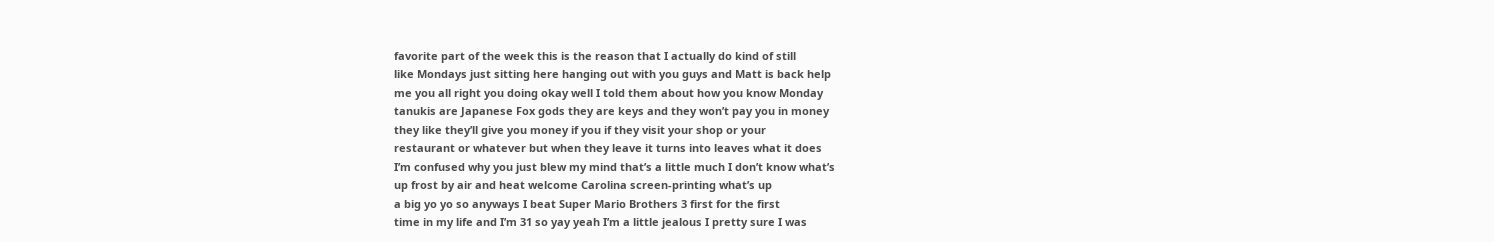favorite part of the week this is the reason that I actually do kind of still
like Mondays just sitting here hanging out with you guys and Matt is back help
me you all right you doing okay well I told them about how you know Monday
tanukis are Japanese Fox gods they are keys and they won’t pay you in money
they like they’ll give you money if you if they visit your shop or your
restaurant or whatever but when they leave it turns into leaves what it does
I’m confused why you just blew my mind that’s a little much I don’t know what’s
up frost by air and heat welcome Carolina screen-printing what’s up
a big yo yo so anyways I beat Super Mario Brothers 3 first for the first
time in my life and I’m 31 so yay yeah I’m a little jealous I pretty sure I was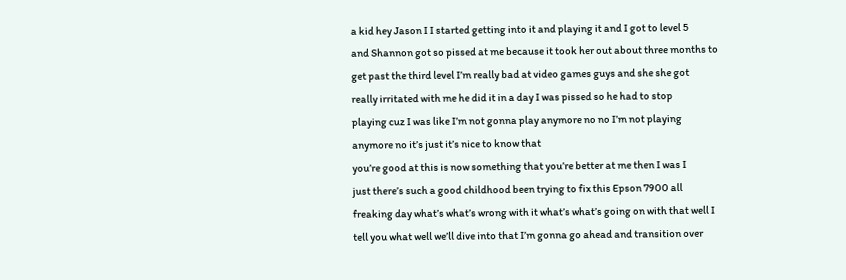a kid hey Jason I I started getting into it and playing it and I got to level 5
and Shannon got so pissed at me because it took her out about three months to
get past the third level I’m really bad at video games guys and she she got
really irritated with me he did it in a day I was pissed so he had to stop
playing cuz I was like I’m not gonna play anymore no no I’m not playing
anymore no it’s just it’s nice to know that
you’re good at this is now something that you’re better at me then I was I
just there’s such a good childhood been trying to fix this Epson 7900 all
freaking day what’s what’s wrong with it what’s what’s going on with that well I
tell you what well we’ll dive into that I’m gonna go ahead and transition over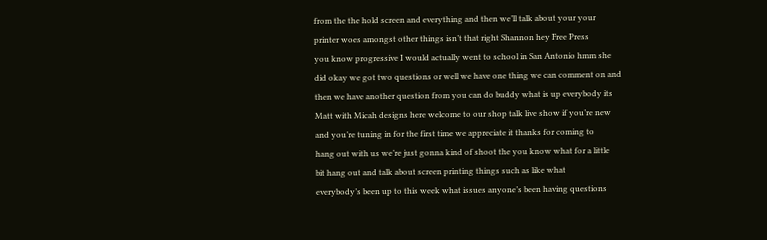from the the hold screen and everything and then we’ll talk about your your
printer woes amongst other things isn’t that right Shannon hey Free Press
you know progressive I would actually went to school in San Antonio hmm she
did okay we got two questions or well we have one thing we can comment on and
then we have another question from you can do buddy what is up everybody its
Matt with Micah designs here welcome to our shop talk live show if you’re new
and you’re tuning in for the first time we appreciate it thanks for coming to
hang out with us we’re just gonna kind of shoot the you know what for a little
bit hang out and talk about screen printing things such as like what
everybody’s been up to this week what issues anyone’s been having questions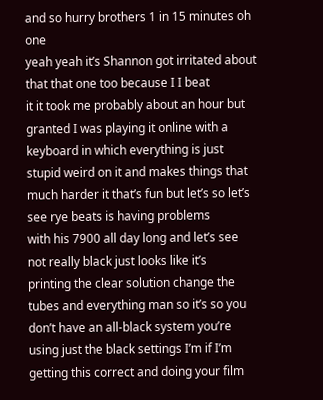and so hurry brothers 1 in 15 minutes oh one
yeah yeah it’s Shannon got irritated about that that one too because I I beat
it it took me probably about an hour but granted I was playing it online with a
keyboard in which everything is just stupid weird on it and makes things that
much harder it that’s fun but let’s so let’s see rye beats is having problems
with his 7900 all day long and let’s see not really black just looks like it’s
printing the clear solution change the tubes and everything man so it’s so you
don’t have an all-black system you’re using just the black settings I’m if I’m
getting this correct and doing your film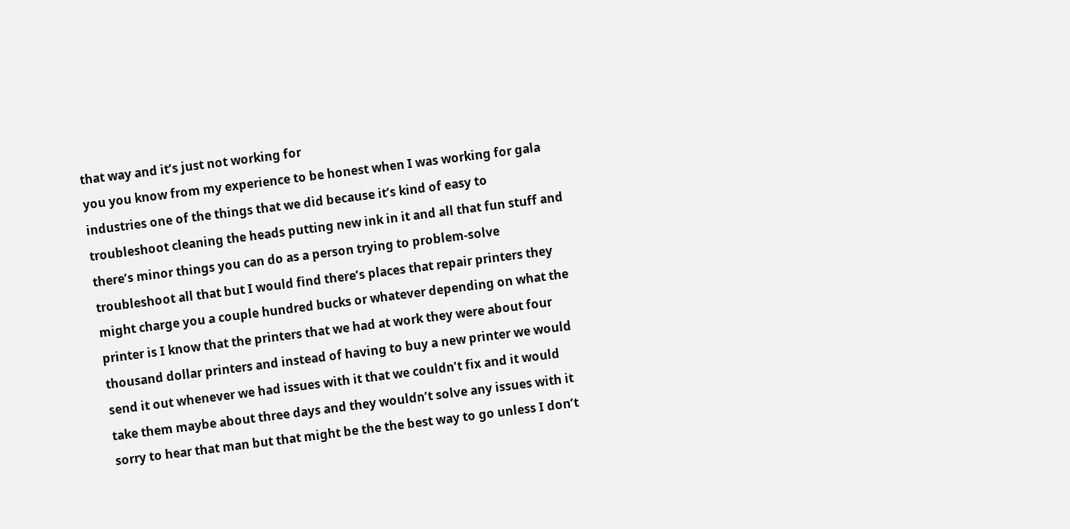that way and it’s just not working for
you you know from my experience to be honest when I was working for gala
industries one of the things that we did because it’s kind of easy to
troubleshoot cleaning the heads putting new ink in it and all that fun stuff and
there’s minor things you can do as a person trying to problem-solve
troubleshoot all that but I would find there’s places that repair printers they
might charge you a couple hundred bucks or whatever depending on what the
printer is I know that the printers that we had at work they were about four
thousand dollar printers and instead of having to buy a new printer we would
send it out whenever we had issues with it that we couldn’t fix and it would
take them maybe about three days and they wouldn’t solve any issues with it
sorry to hear that man but that might be the the best way to go unless I don’t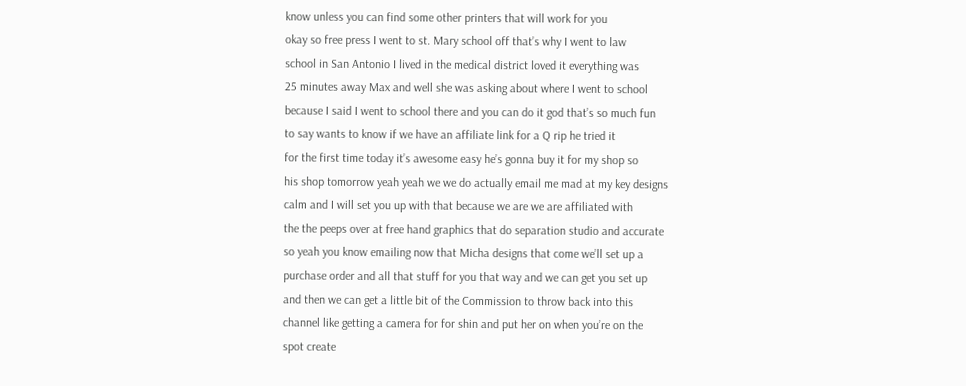know unless you can find some other printers that will work for you
okay so free press I went to st. Mary school off that’s why I went to law
school in San Antonio I lived in the medical district loved it everything was
25 minutes away Max and well she was asking about where I went to school
because I said I went to school there and you can do it god that’s so much fun
to say wants to know if we have an affiliate link for a Q rip he tried it
for the first time today it’s awesome easy he’s gonna buy it for my shop so
his shop tomorrow yeah yeah we we do actually email me mad at my key designs
calm and I will set you up with that because we are we are affiliated with
the the peeps over at free hand graphics that do separation studio and accurate
so yeah you know emailing now that Micha designs that come we’ll set up a
purchase order and all that stuff for you that way and we can get you set up
and then we can get a little bit of the Commission to throw back into this
channel like getting a camera for for shin and put her on when you’re on the
spot create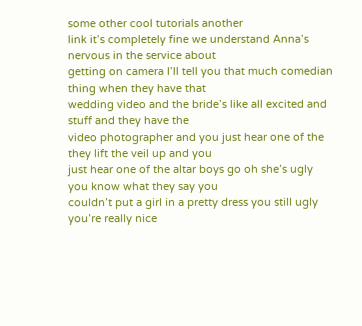some other cool tutorials another
link it’s completely fine we understand Anna’s nervous in the service about
getting on camera I’ll tell you that much comedian thing when they have that
wedding video and the bride’s like all excited and stuff and they have the
video photographer and you just hear one of the they lift the veil up and you
just hear one of the altar boys go oh she’s ugly you know what they say you
couldn’t put a girl in a pretty dress you still ugly
you’re really nice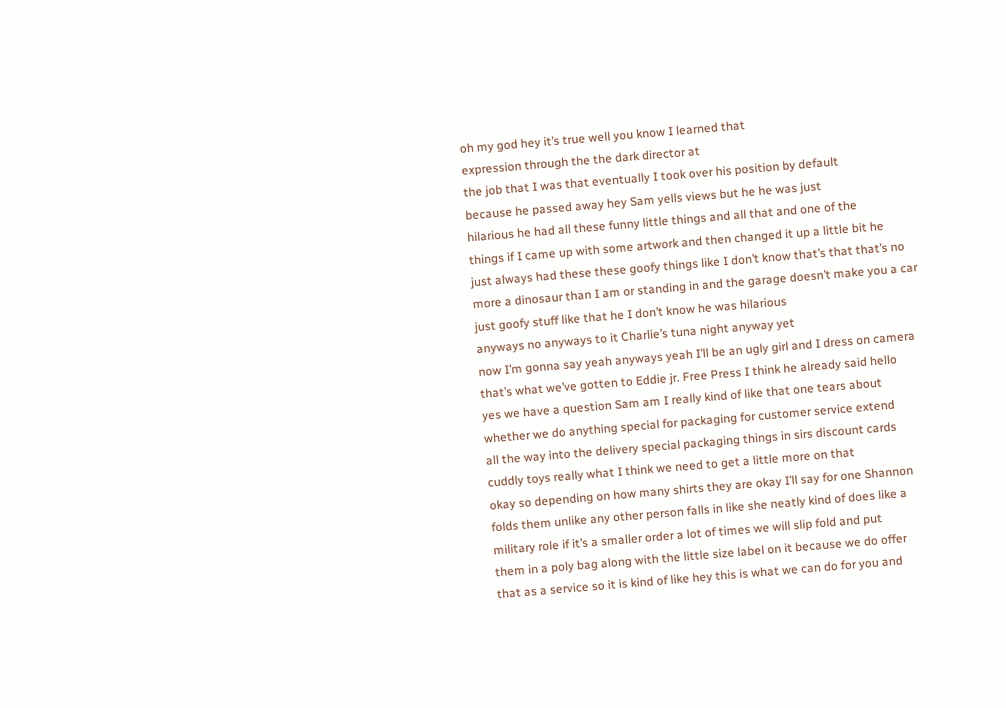oh my god hey it’s true well you know I learned that
expression through the the dark director at
the job that I was that eventually I took over his position by default
because he passed away hey Sam yells views but he he was just
hilarious he had all these funny little things and all that and one of the
things if I came up with some artwork and then changed it up a little bit he
just always had these these goofy things like I don’t know that’s that that’s no
more a dinosaur than I am or standing in and the garage doesn’t make you a car
just goofy stuff like that he I don’t know he was hilarious
anyways no anyways to it Charlie’s tuna night anyway yet
now I’m gonna say yeah anyways yeah I’ll be an ugly girl and I dress on camera
that’s what we’ve gotten to Eddie jr. Free Press I think he already said hello
yes we have a question Sam am I really kind of like that one tears about
whether we do anything special for packaging for customer service extend
all the way into the delivery special packaging things in sirs discount cards
cuddly toys really what I think we need to get a little more on that
okay so depending on how many shirts they are okay I’ll say for one Shannon
folds them unlike any other person falls in like she neatly kind of does like a
military role if it’s a smaller order a lot of times we will slip fold and put
them in a poly bag along with the little size label on it because we do offer
that as a service so it is kind of like hey this is what we can do for you and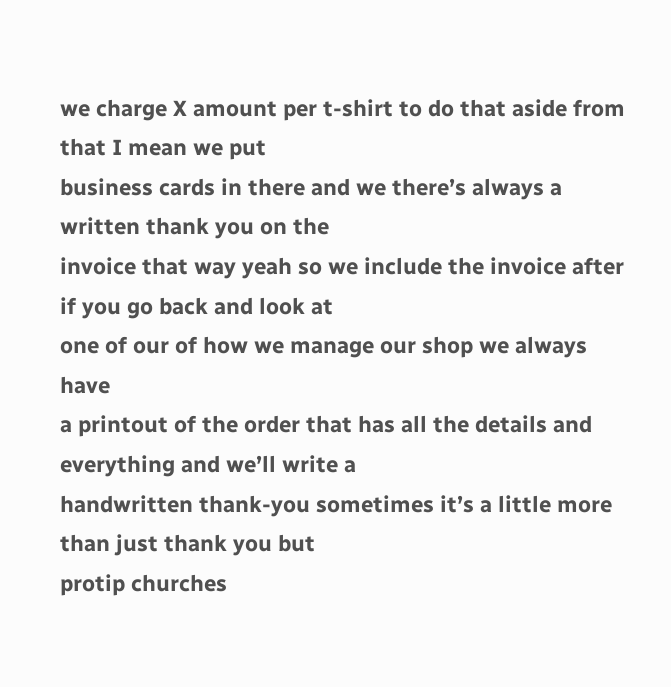we charge X amount per t-shirt to do that aside from that I mean we put
business cards in there and we there’s always a written thank you on the
invoice that way yeah so we include the invoice after if you go back and look at
one of our of how we manage our shop we always have
a printout of the order that has all the details and everything and we’ll write a
handwritten thank-you sometimes it’s a little more than just thank you but
protip churches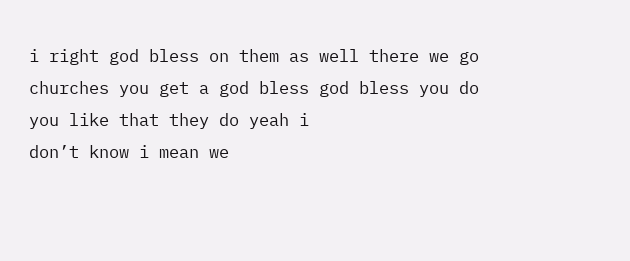i right god bless on them as well there we go
churches you get a god bless god bless you do you like that they do yeah i
don’t know i mean we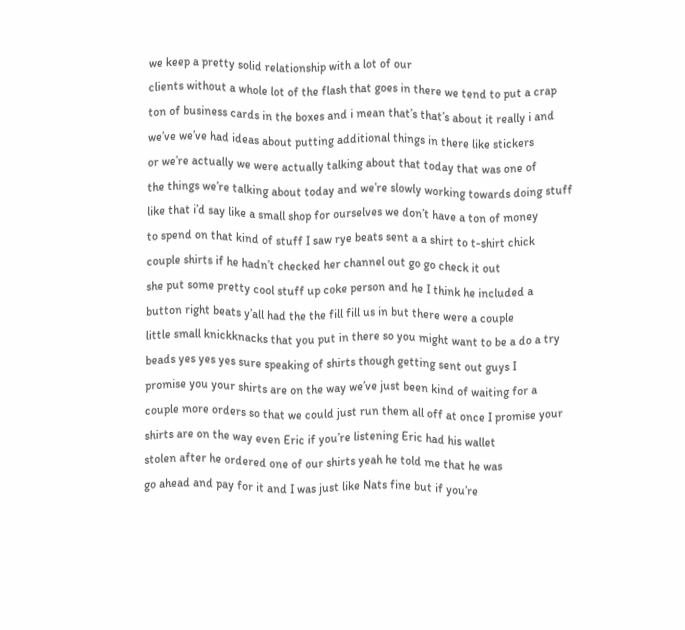we keep a pretty solid relationship with a lot of our
clients without a whole lot of the flash that goes in there we tend to put a crap
ton of business cards in the boxes and i mean that’s that’s about it really i and
we’ve we’ve had ideas about putting additional things in there like stickers
or we’re actually we were actually talking about that today that was one of
the things we’re talking about today and we’re slowly working towards doing stuff
like that i’d say like a small shop for ourselves we don’t have a ton of money
to spend on that kind of stuff I saw rye beats sent a a shirt to t-shirt chick
couple shirts if he hadn’t checked her channel out go go check it out
she put some pretty cool stuff up coke person and he I think he included a
button right beats y’all had the the fill fill us in but there were a couple
little small knickknacks that you put in there so you might want to be a do a try
beads yes yes yes sure speaking of shirts though getting sent out guys I
promise you your shirts are on the way we’ve just been kind of waiting for a
couple more orders so that we could just run them all off at once I promise your
shirts are on the way even Eric if you’re listening Eric had his wallet
stolen after he ordered one of our shirts yeah he told me that he was
go ahead and pay for it and I was just like Nats fine but if you’re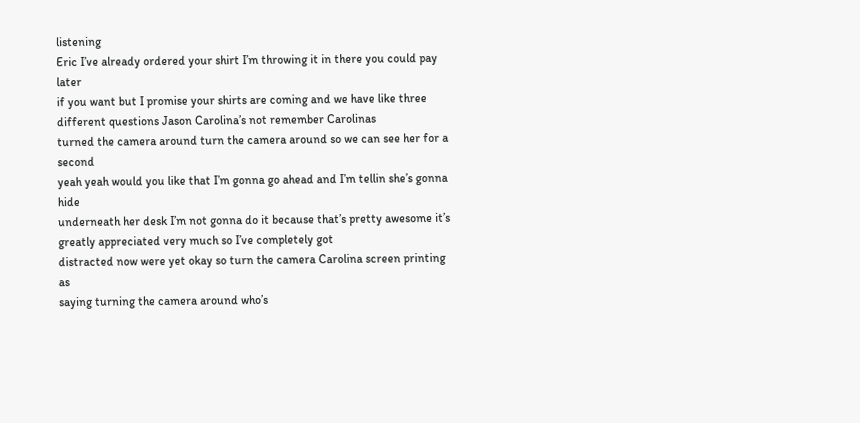listening
Eric I’ve already ordered your shirt I’m throwing it in there you could pay later
if you want but I promise your shirts are coming and we have like three
different questions Jason Carolina’s not remember Carolinas
turned the camera around turn the camera around so we can see her for a second
yeah yeah would you like that I’m gonna go ahead and I’m tellin she’s gonna hide
underneath her desk I’m not gonna do it because that’s pretty awesome it’s
greatly appreciated very much so I’ve completely got
distracted now were yet okay so turn the camera Carolina screen printing as
saying turning the camera around who’s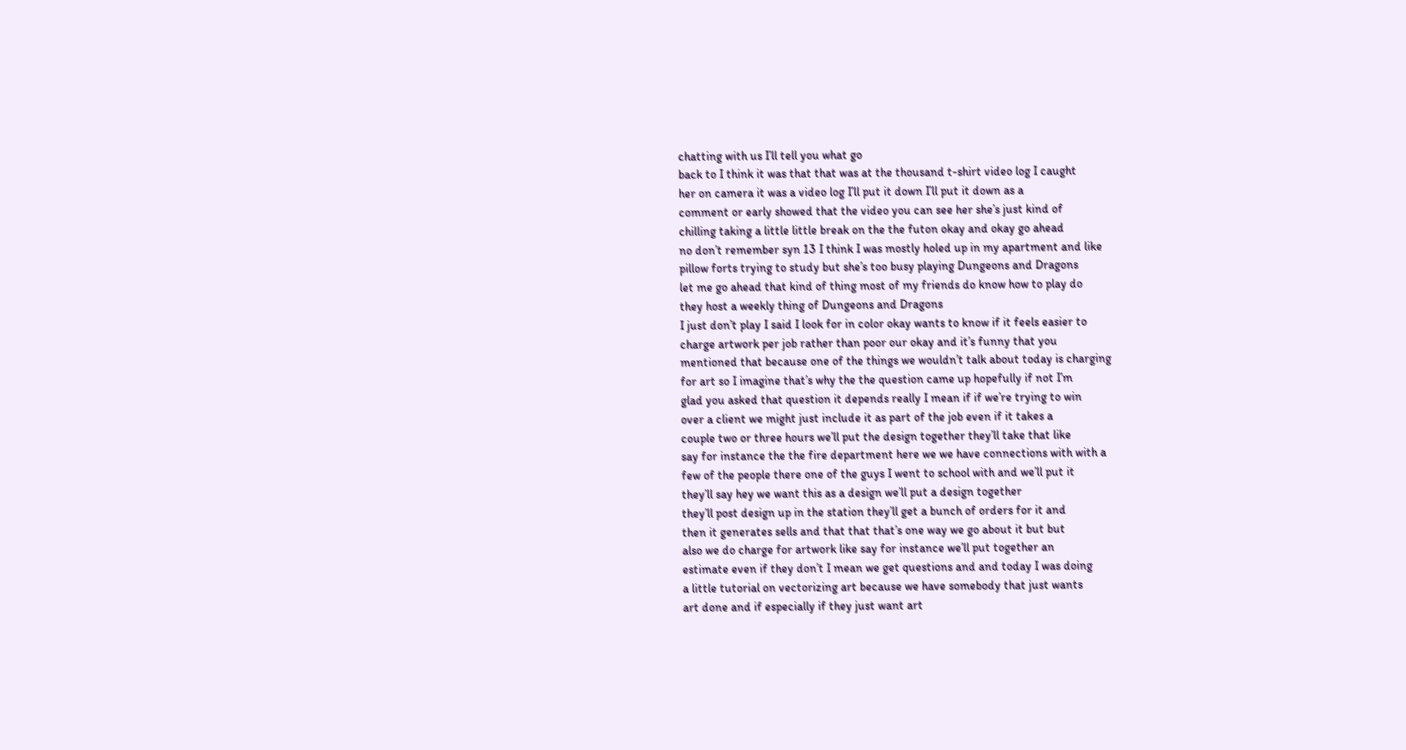chatting with us I’ll tell you what go
back to I think it was that that was at the thousand t-shirt video log I caught
her on camera it was a video log I’ll put it down I’ll put it down as a
comment or early showed that the video you can see her she’s just kind of
chilling taking a little little break on the the futon okay and okay go ahead
no don’t remember syn 13 I think I was mostly holed up in my apartment and like
pillow forts trying to study but she’s too busy playing Dungeons and Dragons
let me go ahead that kind of thing most of my friends do know how to play do
they host a weekly thing of Dungeons and Dragons
I just don’t play I said I look for in color okay wants to know if it feels easier to
charge artwork per job rather than poor our okay and it’s funny that you
mentioned that because one of the things we wouldn’t talk about today is charging
for art so I imagine that’s why the the question came up hopefully if not I’m
glad you asked that question it depends really I mean if if we’re trying to win
over a client we might just include it as part of the job even if it takes a
couple two or three hours we’ll put the design together they’ll take that like
say for instance the the fire department here we we have connections with with a
few of the people there one of the guys I went to school with and we’ll put it
they’ll say hey we want this as a design we’ll put a design together
they’ll post design up in the station they’ll get a bunch of orders for it and
then it generates sells and that that that’s one way we go about it but but
also we do charge for artwork like say for instance we’ll put together an
estimate even if they don’t I mean we get questions and and today I was doing
a little tutorial on vectorizing art because we have somebody that just wants
art done and if especially if they just want art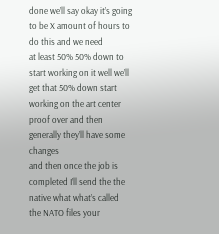done we’ll say okay it’s going to be X amount of hours to do this and we need
at least 50% 50% down to start working on it well we’ll get that 50% down start
working on the art center proof over and then generally they’ll have some changes
and then once the job is completed I’ll send the the native what what’s called
the NATO files your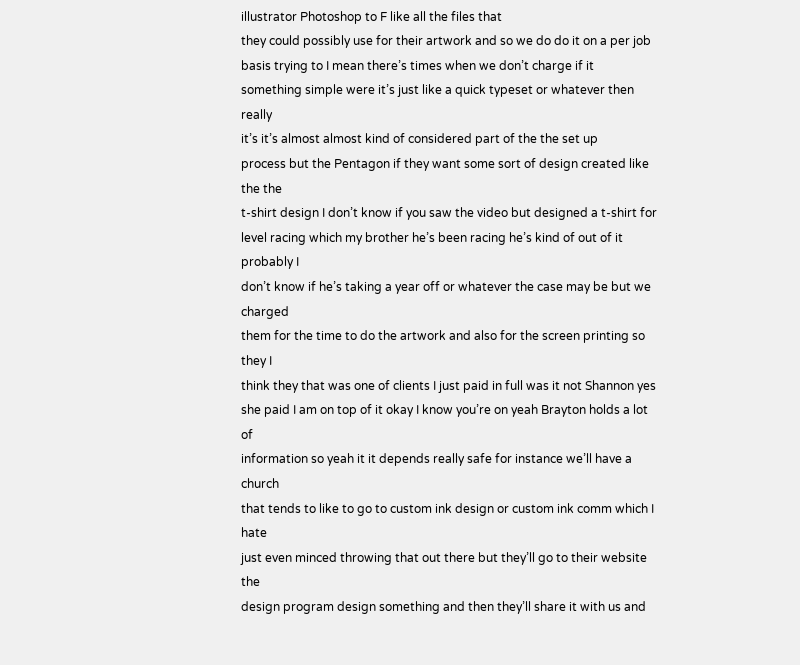illustrator Photoshop to F like all the files that
they could possibly use for their artwork and so we do do it on a per job
basis trying to I mean there’s times when we don’t charge if it
something simple were it’s just like a quick typeset or whatever then really
it’s it’s almost almost kind of considered part of the the set up
process but the Pentagon if they want some sort of design created like the the
t-shirt design I don’t know if you saw the video but designed a t-shirt for
level racing which my brother he’s been racing he’s kind of out of it probably I
don’t know if he’s taking a year off or whatever the case may be but we charged
them for the time to do the artwork and also for the screen printing so they I
think they that was one of clients I just paid in full was it not Shannon yes
she paid I am on top of it okay I know you’re on yeah Brayton holds a lot of
information so yeah it it depends really safe for instance we’ll have a church
that tends to like to go to custom ink design or custom ink comm which I hate
just even minced throwing that out there but they’ll go to their website the
design program design something and then they’ll share it with us and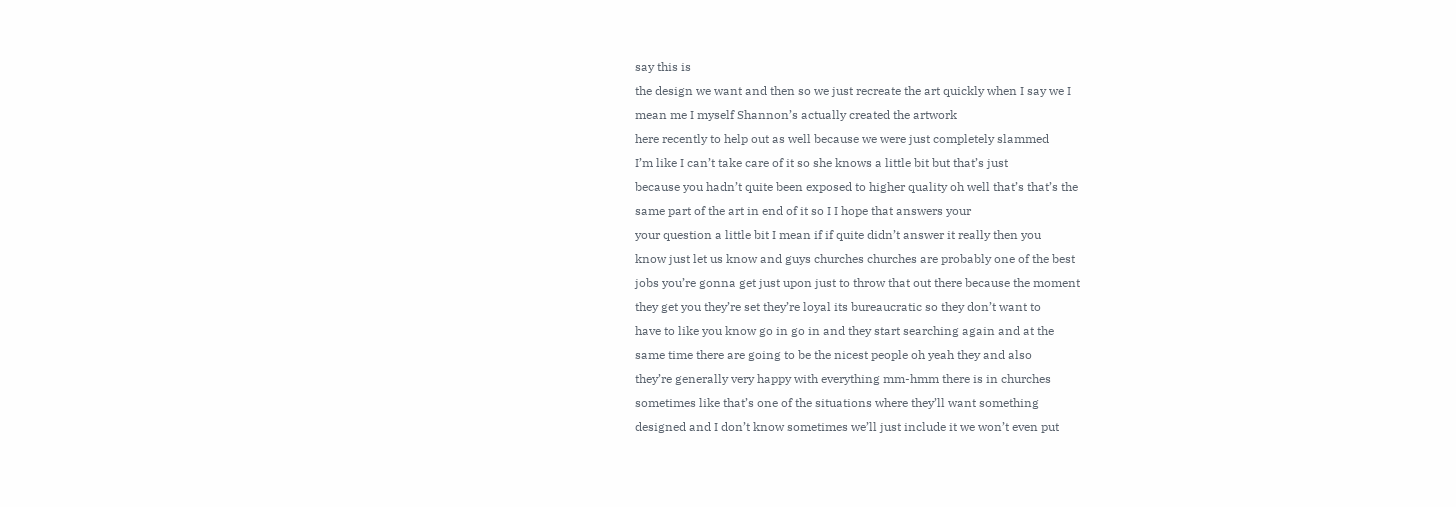say this is
the design we want and then so we just recreate the art quickly when I say we I
mean me I myself Shannon’s actually created the artwork
here recently to help out as well because we were just completely slammed
I’m like I can’t take care of it so she knows a little bit but that’s just
because you hadn’t quite been exposed to higher quality oh well that’s that’s the
same part of the art in end of it so I I hope that answers your
your question a little bit I mean if if quite didn’t answer it really then you
know just let us know and guys churches churches are probably one of the best
jobs you’re gonna get just upon just to throw that out there because the moment
they get you they’re set they’re loyal its bureaucratic so they don’t want to
have to like you know go in go in and they start searching again and at the
same time there are going to be the nicest people oh yeah they and also
they’re generally very happy with everything mm-hmm there is in churches
sometimes like that’s one of the situations where they’ll want something
designed and I don’t know sometimes we’ll just include it we won’t even put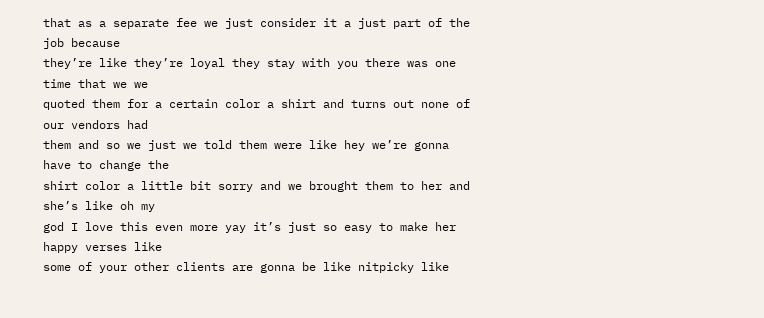that as a separate fee we just consider it a just part of the job because
they’re like they’re loyal they stay with you there was one time that we we
quoted them for a certain color a shirt and turns out none of our vendors had
them and so we just we told them were like hey we’re gonna have to change the
shirt color a little bit sorry and we brought them to her and she’s like oh my
god I love this even more yay it’s just so easy to make her happy verses like
some of your other clients are gonna be like nitpicky like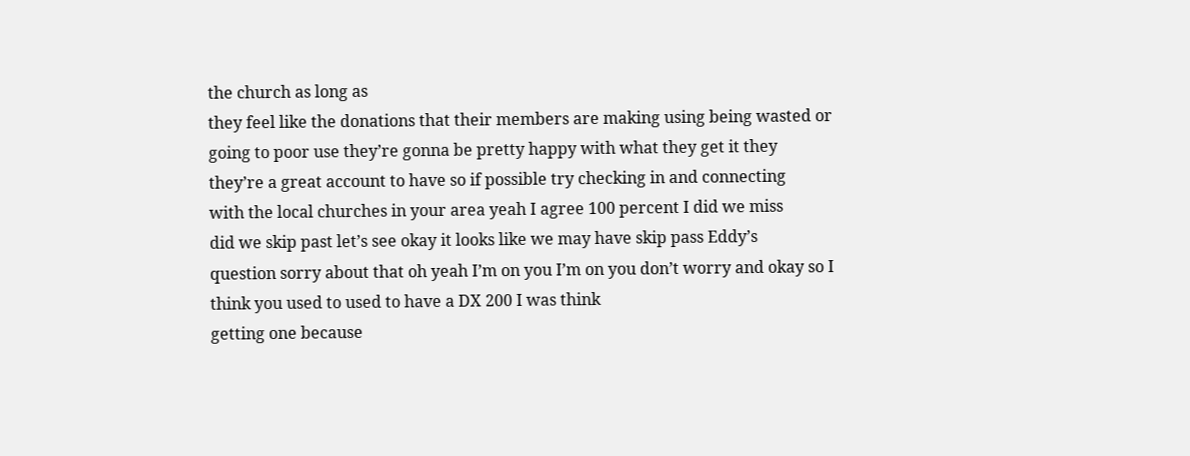the church as long as
they feel like the donations that their members are making using being wasted or
going to poor use they’re gonna be pretty happy with what they get it they
they’re a great account to have so if possible try checking in and connecting
with the local churches in your area yeah I agree 100 percent I did we miss
did we skip past let’s see okay it looks like we may have skip pass Eddy’s
question sorry about that oh yeah I’m on you I’m on you don’t worry and okay so I
think you used to used to have a DX 200 I was think
getting one because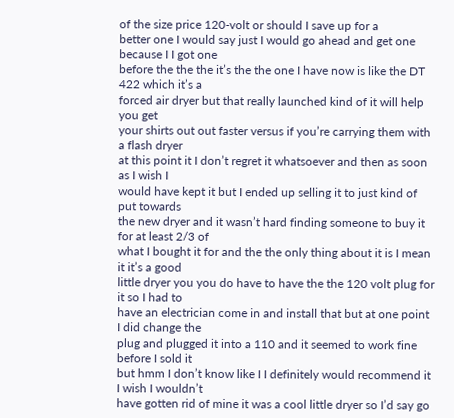of the size price 120-volt or should I save up for a
better one I would say just I would go ahead and get one because I I got one
before the the the it’s the the one I have now is like the DT 422 which it’s a
forced air dryer but that really launched kind of it will help you get
your shirts out out faster versus if you’re carrying them with a flash dryer
at this point it I don’t regret it whatsoever and then as soon as I wish I
would have kept it but I ended up selling it to just kind of put towards
the new dryer and it wasn’t hard finding someone to buy it for at least 2/3 of
what I bought it for and the the only thing about it is I mean it it’s a good
little dryer you you do have to have the the 120 volt plug for it so I had to
have an electrician come in and install that but at one point I did change the
plug and plugged it into a 110 and it seemed to work fine before I sold it
but hmm I don’t know like I I definitely would recommend it I wish I wouldn’t
have gotten rid of mine it was a cool little dryer so I’d say go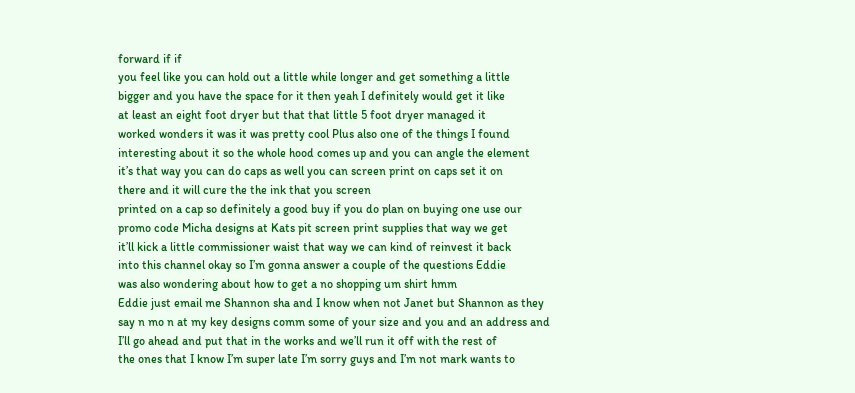forward if if
you feel like you can hold out a little while longer and get something a little
bigger and you have the space for it then yeah I definitely would get it like
at least an eight foot dryer but that that little 5 foot dryer managed it
worked wonders it was it was pretty cool Plus also one of the things I found
interesting about it so the whole hood comes up and you can angle the element
it’s that way you can do caps as well you can screen print on caps set it on
there and it will cure the the ink that you screen
printed on a cap so definitely a good buy if you do plan on buying one use our
promo code Micha designs at Kats pit screen print supplies that way we get
it’ll kick a little commissioner waist that way we can kind of reinvest it back
into this channel okay so I’m gonna answer a couple of the questions Eddie
was also wondering about how to get a no shopping um shirt hmm
Eddie just email me Shannon sha and I know when not Janet but Shannon as they
say n mo n at my key designs comm some of your size and you and an address and
I’ll go ahead and put that in the works and we’ll run it off with the rest of
the ones that I know I’m super late I’m sorry guys and I’m not mark wants to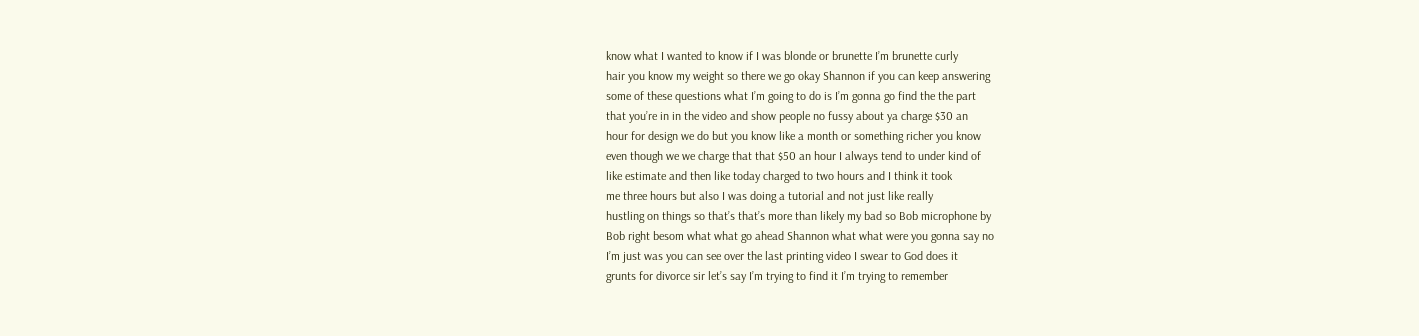know what I wanted to know if I was blonde or brunette I’m brunette curly
hair you know my weight so there we go okay Shannon if you can keep answering
some of these questions what I’m going to do is I’m gonna go find the the part
that you’re in in the video and show people no fussy about ya charge $30 an
hour for design we do but you know like a month or something richer you know
even though we we charge that that $50 an hour I always tend to under kind of
like estimate and then like today charged to two hours and I think it took
me three hours but also I was doing a tutorial and not just like really
hustling on things so that’s that’s more than likely my bad so Bob microphone by
Bob right besom what what go ahead Shannon what what were you gonna say no
I’m just was you can see over the last printing video I swear to God does it
grunts for divorce sir let’s say I’m trying to find it I’m trying to remember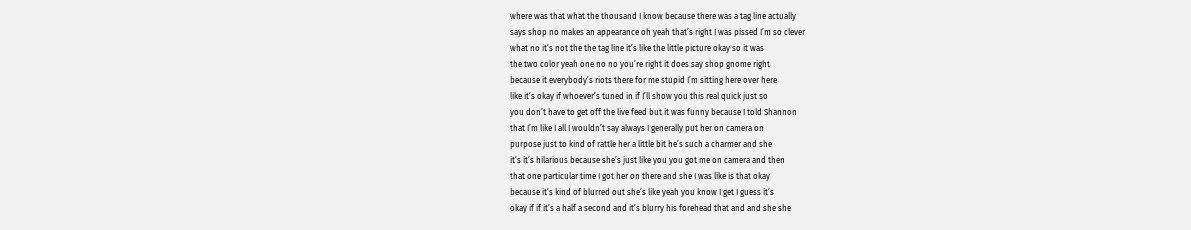where was that what the thousand I know because there was a tag line actually
says shop no makes an appearance oh yeah that’s right I was pissed I’m so clever
what no it’s not the the tag line it’s like the little picture okay so it was
the two color yeah one no no you’re right it does say shop gnome right
because it everybody’s riots there for me stupid I’m sitting here over here
like it’s okay if whoever’s tuned in if I’ll show you this real quick just so
you don’t have to get off the live feed but it was funny because I told Shannon
that I’m like I all I wouldn’t say always I generally put her on camera on
purpose just to kind of rattle her a little bit he’s such a charmer and she
it’s it’s hilarious because she’s just like you you got me on camera and then
that one particular time I got her on there and she I was like is that okay
because it’s kind of blurred out she’s like yeah you know I get I guess it’s
okay if if it’s a half a second and it’s blurry his forehead that and and she she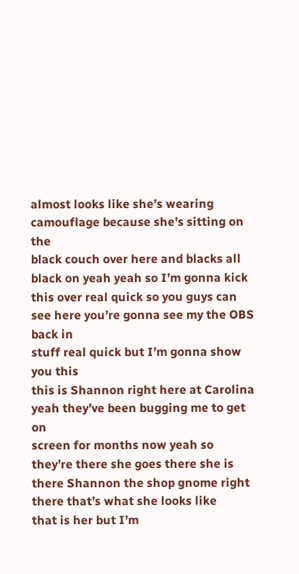almost looks like she’s wearing camouflage because she’s sitting on the
black couch over here and blacks all black on yeah yeah so I’m gonna kick
this over real quick so you guys can see here you’re gonna see my the OBS back in
stuff real quick but I’m gonna show you this
this is Shannon right here at Carolina yeah they’ve been bugging me to get on
screen for months now yeah so they’re there she goes there she is
there Shannon the shop gnome right there that’s what she looks like
that is her but I’m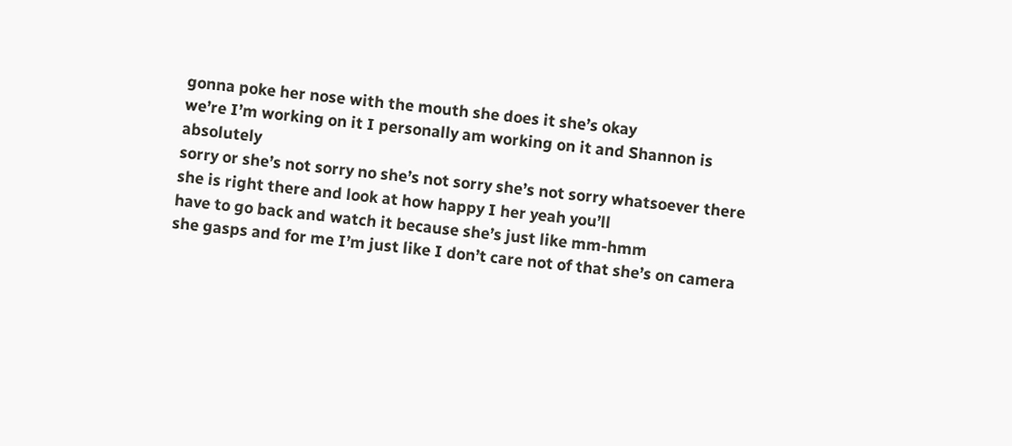gonna poke her nose with the mouth she does it she’s okay
we’re I’m working on it I personally am working on it and Shannon is absolutely
sorry or she’s not sorry no she’s not sorry she’s not sorry whatsoever there
she is right there and look at how happy I her yeah you’ll
have to go back and watch it because she’s just like mm-hmm
she gasps and for me I’m just like I don’t care not of that she’s on camera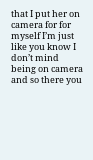that I put her on camera for for myself I’m just like you know I don’t mind
being on camera and so there you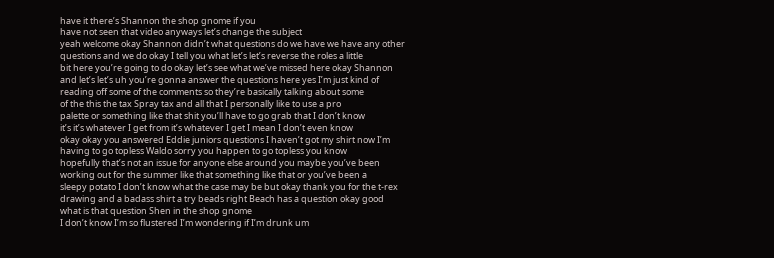have it there’s Shannon the shop gnome if you
have not seen that video anyways let’s change the subject
yeah welcome okay Shannon didn’t what questions do we have we have any other
questions and we do okay I tell you what let’s let’s reverse the roles a little
bit here you’re going to do okay let’s see what we’ve missed here okay Shannon
and let’s let’s uh you’re gonna answer the questions here yes I’m just kind of
reading off some of the comments so they’re basically talking about some
of the this the tax Spray tax and all that I personally like to use a pro
palette or something like that shit you’ll have to go grab that I don’t know
it’s it’s whatever I get from it’s whatever I get I mean I don’t even know
okay okay you answered Eddie juniors questions I haven’t got my shirt now I’m
having to go topless Waldo sorry you happen to go topless you know
hopefully that’s not an issue for anyone else around you maybe you’ve been
working out for the summer like that something like that or you’ve been a
sleepy potato I don’t know what the case may be but okay thank you for the t-rex
drawing and a badass shirt a try beads right Beach has a question okay good
what is that question Shen in the shop gnome
I don’t know I’m so flustered I’m wondering if I’m drunk um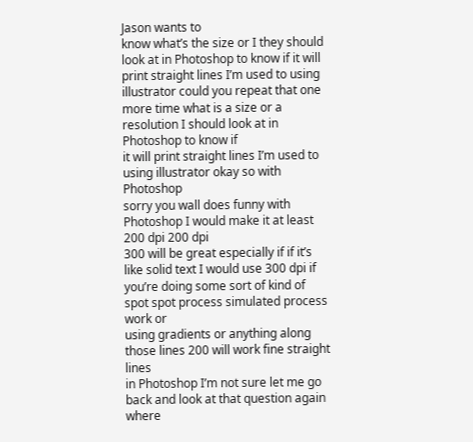Jason wants to
know what’s the size or I they should look at in Photoshop to know if it will
print straight lines I’m used to using illustrator could you repeat that one
more time what is a size or a resolution I should look at in Photoshop to know if
it will print straight lines I’m used to using illustrator okay so with Photoshop
sorry you wall does funny with Photoshop I would make it at least 200 dpi 200 dpi
300 will be great especially if if it’s like solid text I would use 300 dpi if
you’re doing some sort of kind of spot spot process simulated process work or
using gradients or anything along those lines 200 will work fine straight lines
in Photoshop I’m not sure let me go back and look at that question again where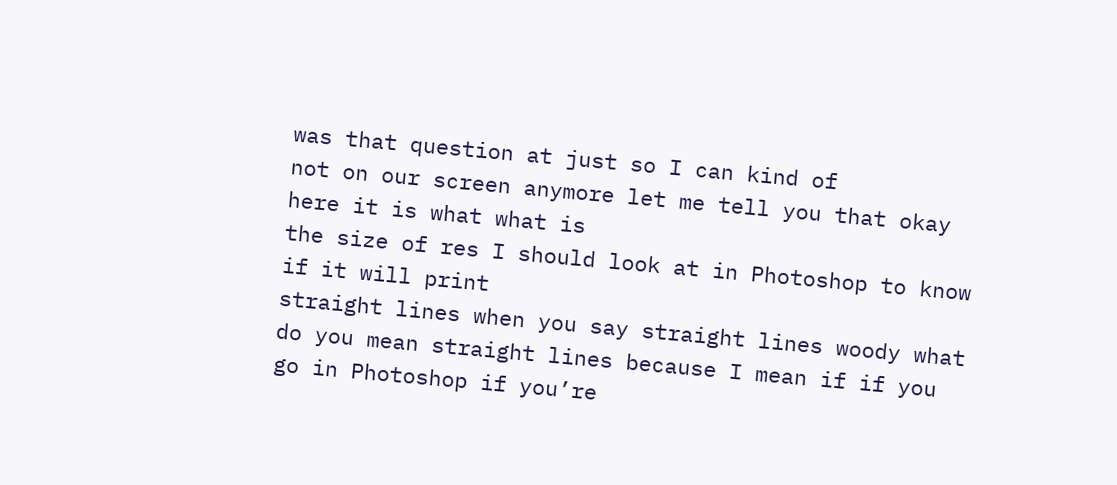was that question at just so I can kind of
not on our screen anymore let me tell you that okay here it is what what is
the size of res I should look at in Photoshop to know if it will print
straight lines when you say straight lines woody what
do you mean straight lines because I mean if if you go in Photoshop if you’re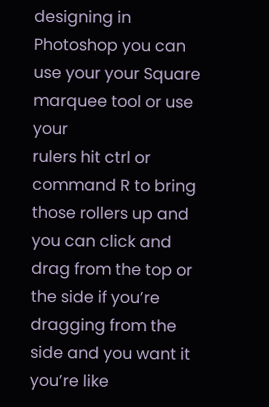designing in Photoshop you can use your your Square marquee tool or use your
rulers hit ctrl or command R to bring those rollers up and you can click and
drag from the top or the side if you’re dragging from the side and you want it
you’re like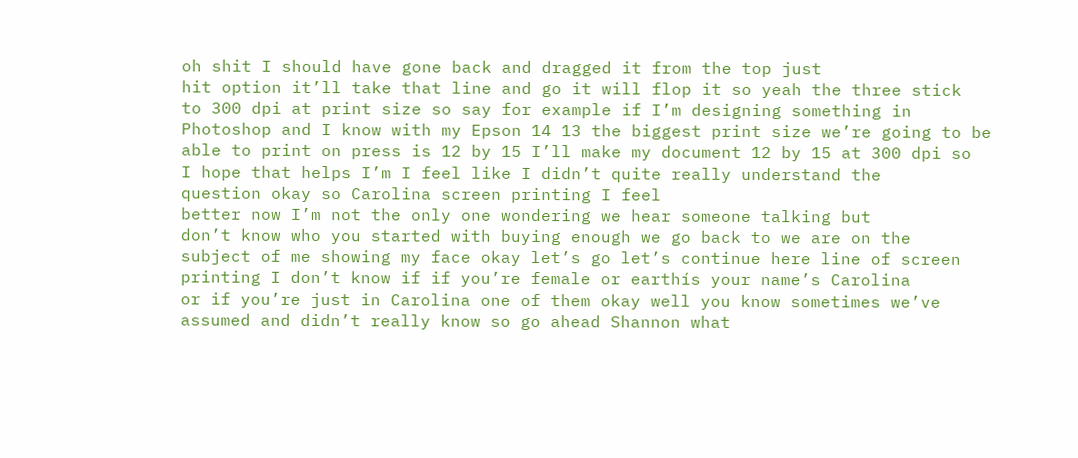oh shit I should have gone back and dragged it from the top just
hit option it’ll take that line and go it will flop it so yeah the three stick
to 300 dpi at print size so say for example if I’m designing something in
Photoshop and I know with my Epson 14 13 the biggest print size we’re going to be
able to print on press is 12 by 15 I’ll make my document 12 by 15 at 300 dpi so
I hope that helps I’m I feel like I didn’t quite really understand the
question okay so Carolina screen printing I feel
better now I’m not the only one wondering we hear someone talking but
don’t know who you started with buying enough we go back to we are on the
subject of me showing my face okay let’s go let’s continue here line of screen
printing I don’t know if if you’re female or earthís your name’s Carolina
or if you’re just in Carolina one of them okay well you know sometimes we’ve
assumed and didn’t really know so go ahead Shannon what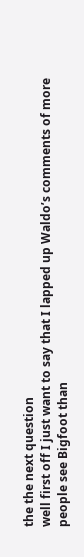the the next question
well first off I just want to say that I lapped up Waldo’s comments of more
people see Bigfoot than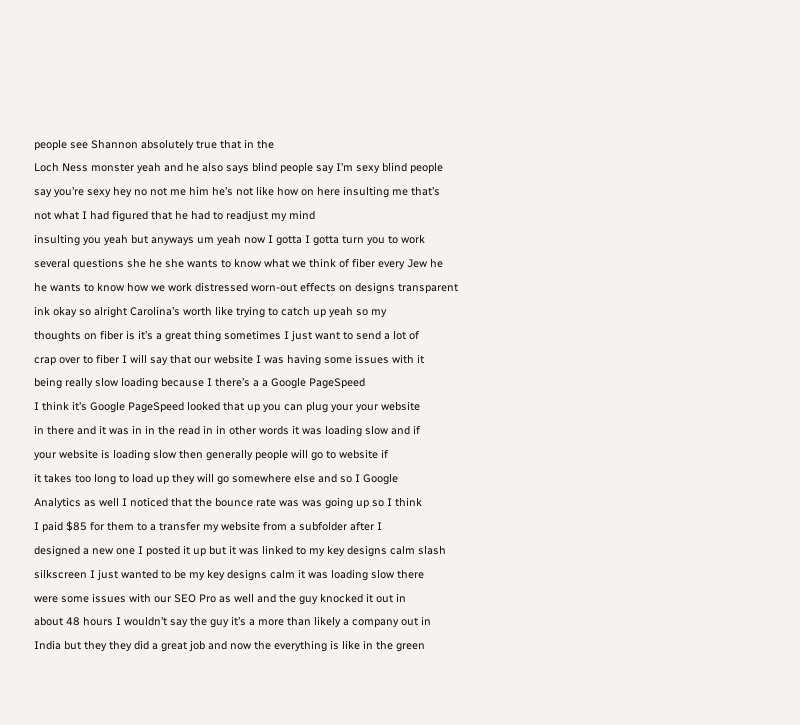people see Shannon absolutely true that in the
Loch Ness monster yeah and he also says blind people say I’m sexy blind people
say you’re sexy hey no not me him he’s not like how on here insulting me that’s
not what I had figured that he had to readjust my mind
insulting you yeah but anyways um yeah now I gotta I gotta turn you to work
several questions she he she wants to know what we think of fiber every Jew he
he wants to know how we work distressed worn-out effects on designs transparent
ink okay so alright Carolina’s worth like trying to catch up yeah so my
thoughts on fiber is it’s a great thing sometimes I just want to send a lot of
crap over to fiber I will say that our website I was having some issues with it
being really slow loading because I there’s a a Google PageSpeed
I think it’s Google PageSpeed looked that up you can plug your your website
in there and it was in in the read in in other words it was loading slow and if
your website is loading slow then generally people will go to website if
it takes too long to load up they will go somewhere else and so I Google
Analytics as well I noticed that the bounce rate was was going up so I think
I paid $85 for them to a transfer my website from a subfolder after I
designed a new one I posted it up but it was linked to my key designs calm slash
silkscreen I just wanted to be my key designs calm it was loading slow there
were some issues with our SEO Pro as well and the guy knocked it out in
about 48 hours I wouldn’t say the guy it’s a more than likely a company out in
India but they they did a great job and now the everything is like in the green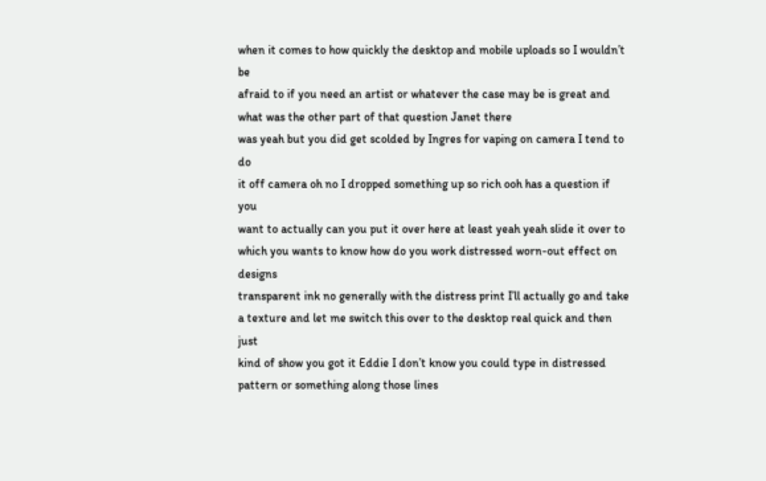when it comes to how quickly the desktop and mobile uploads so I wouldn’t be
afraid to if you need an artist or whatever the case may be is great and what was the other part of that question Janet there
was yeah but you did get scolded by Ingres for vaping on camera I tend to do
it off camera oh no I dropped something up so rich ooh has a question if you
want to actually can you put it over here at least yeah yeah slide it over to
which you wants to know how do you work distressed worn-out effect on designs
transparent ink no generally with the distress print I’ll actually go and take
a texture and let me switch this over to the desktop real quick and then just
kind of show you got it Eddie I don’t know you could type in distressed pattern or something along those lines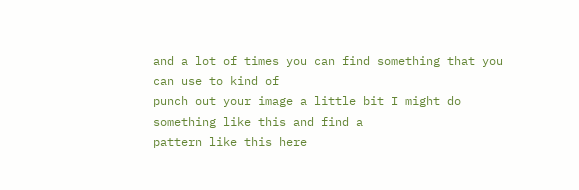and a lot of times you can find something that you can use to kind of
punch out your image a little bit I might do something like this and find a
pattern like this here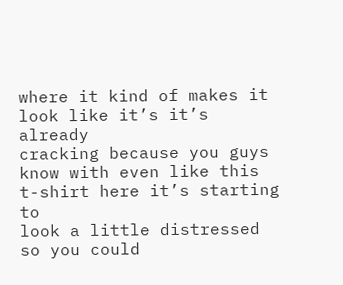where it kind of makes it look like it’s it’s already
cracking because you guys know with even like this t-shirt here it’s starting to
look a little distressed so you could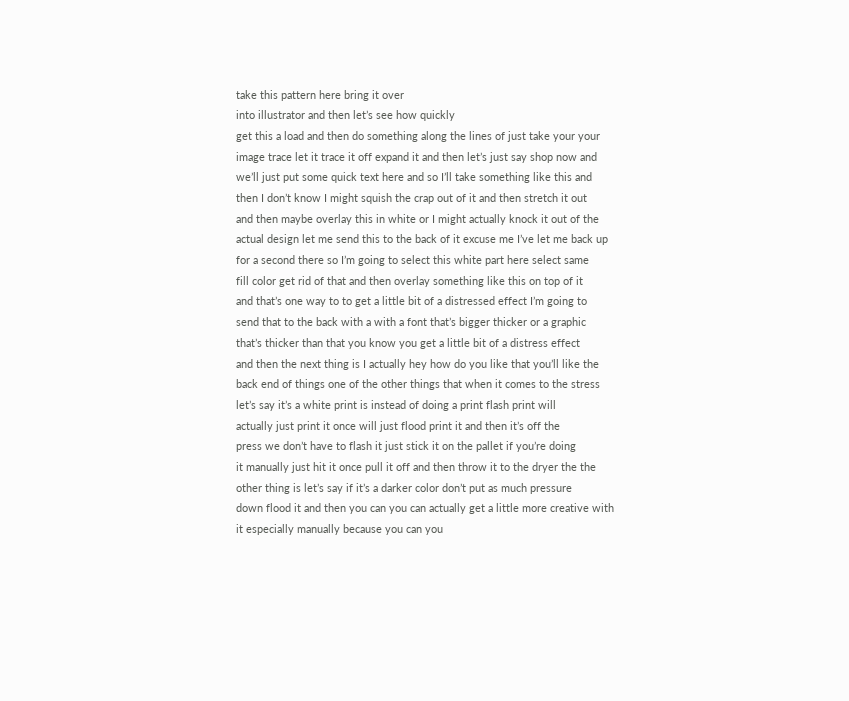take this pattern here bring it over
into illustrator and then let’s see how quickly
get this a load and then do something along the lines of just take your your
image trace let it trace it off expand it and then let’s just say shop now and
we’ll just put some quick text here and so I’ll take something like this and
then I don’t know I might squish the crap out of it and then stretch it out
and then maybe overlay this in white or I might actually knock it out of the
actual design let me send this to the back of it excuse me I’ve let me back up
for a second there so I’m going to select this white part here select same
fill color get rid of that and then overlay something like this on top of it
and that’s one way to to get a little bit of a distressed effect I’m going to
send that to the back with a with a font that’s bigger thicker or a graphic
that’s thicker than that you know you get a little bit of a distress effect
and then the next thing is I actually hey how do you like that you’ll like the
back end of things one of the other things that when it comes to the stress
let’s say it’s a white print is instead of doing a print flash print will
actually just print it once will just flood print it and then it’s off the
press we don’t have to flash it just stick it on the pallet if you’re doing
it manually just hit it once pull it off and then throw it to the dryer the the
other thing is let’s say if it’s a darker color don’t put as much pressure
down flood it and then you can you can actually get a little more creative with
it especially manually because you can you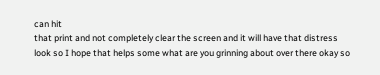can hit
that print and not completely clear the screen and it will have that distress
look so I hope that helps some what are you grinning about over there okay so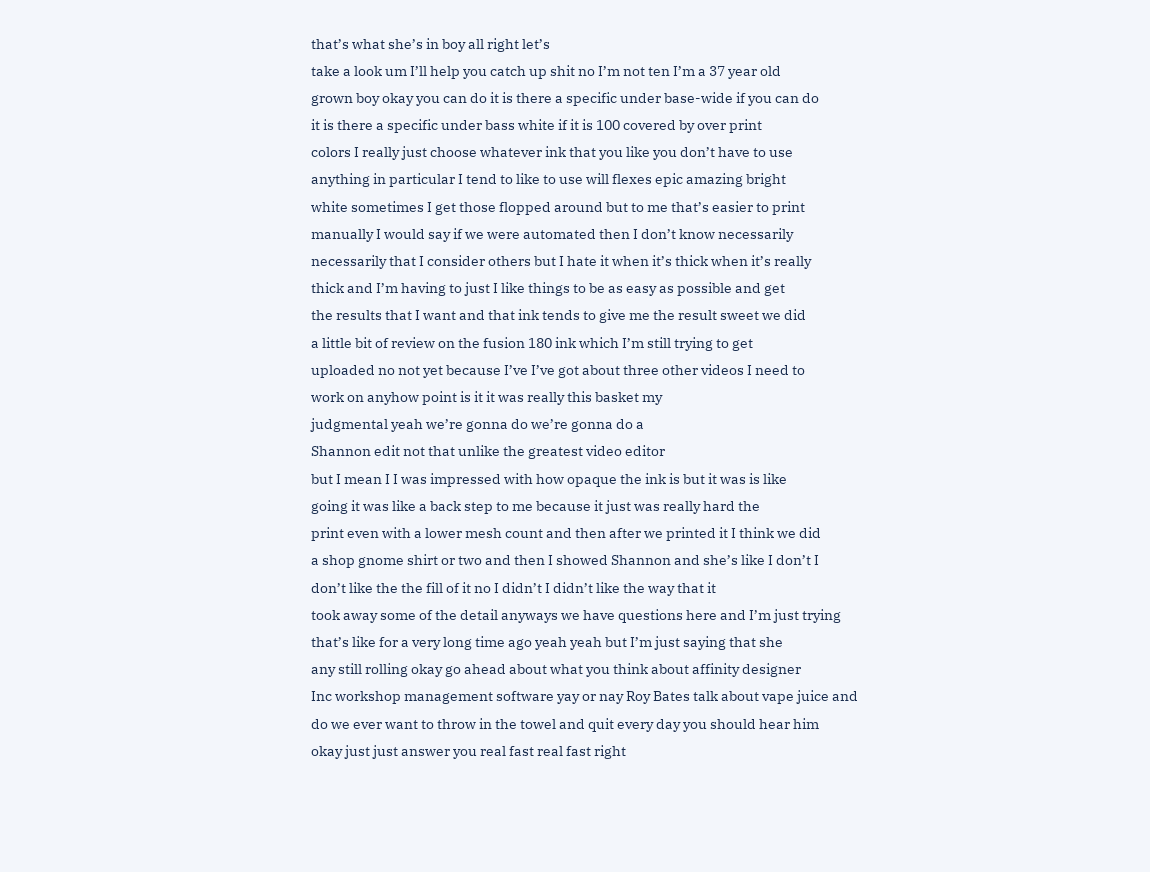that’s what she’s in boy all right let’s
take a look um I’ll help you catch up shit no I’m not ten I’m a 37 year old
grown boy okay you can do it is there a specific under base-wide if you can do
it is there a specific under bass white if it is 100 covered by over print
colors I really just choose whatever ink that you like you don’t have to use
anything in particular I tend to like to use will flexes epic amazing bright
white sometimes I get those flopped around but to me that’s easier to print
manually I would say if we were automated then I don’t know necessarily
necessarily that I consider others but I hate it when it’s thick when it’s really
thick and I’m having to just I like things to be as easy as possible and get
the results that I want and that ink tends to give me the result sweet we did
a little bit of review on the fusion 180 ink which I’m still trying to get
uploaded no not yet because I’ve I’ve got about three other videos I need to
work on anyhow point is it it was really this basket my
judgmental yeah we’re gonna do we’re gonna do a
Shannon edit not that unlike the greatest video editor
but I mean I I was impressed with how opaque the ink is but it was is like
going it was like a back step to me because it just was really hard the
print even with a lower mesh count and then after we printed it I think we did
a shop gnome shirt or two and then I showed Shannon and she’s like I don’t I
don’t like the the fill of it no I didn’t I didn’t like the way that it
took away some of the detail anyways we have questions here and I’m just trying
that’s like for a very long time ago yeah yeah but I’m just saying that she
any still rolling okay go ahead about what you think about affinity designer
Inc workshop management software yay or nay Roy Bates talk about vape juice and
do we ever want to throw in the towel and quit every day you should hear him
okay just just answer you real fast real fast right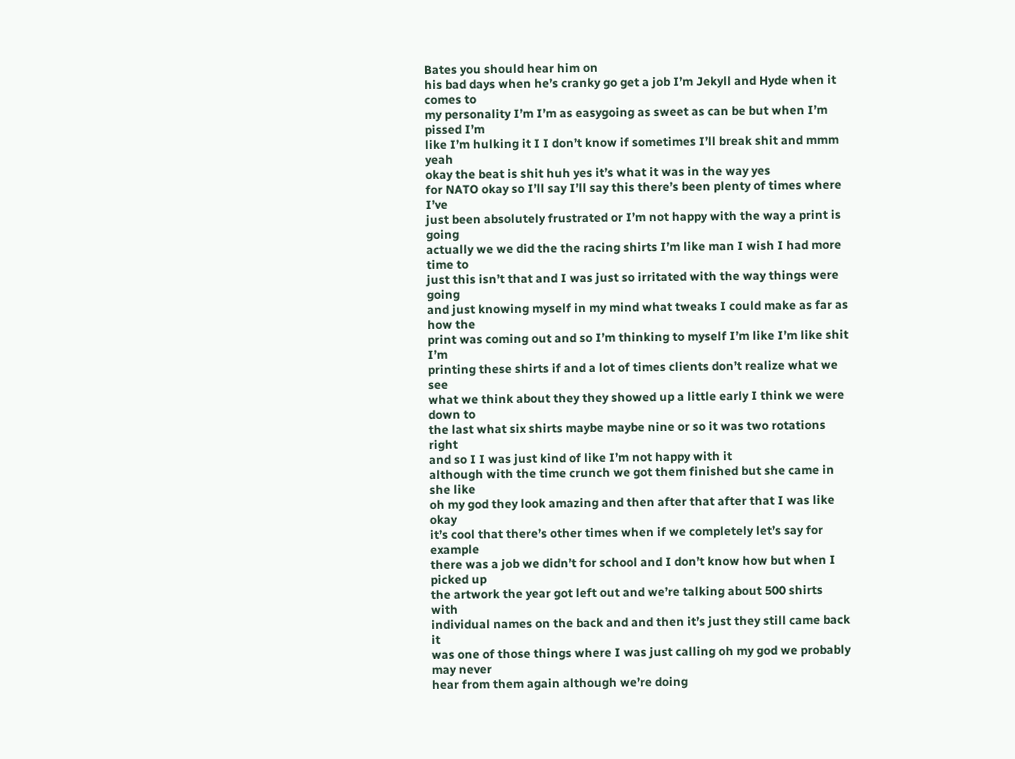Bates you should hear him on
his bad days when he’s cranky go get a job I’m Jekyll and Hyde when it comes to
my personality I’m I’m as easygoing as sweet as can be but when I’m pissed I’m
like I’m hulking it I I don’t know if sometimes I’ll break shit and mmm yeah
okay the beat is shit huh yes it’s what it was in the way yes
for NATO okay so I’ll say I’ll say this there’s been plenty of times where I’ve
just been absolutely frustrated or I’m not happy with the way a print is going
actually we we did the the racing shirts I’m like man I wish I had more time to
just this isn’t that and I was just so irritated with the way things were going
and just knowing myself in my mind what tweaks I could make as far as how the
print was coming out and so I’m thinking to myself I’m like I’m like shit I’m
printing these shirts if and a lot of times clients don’t realize what we see
what we think about they they showed up a little early I think we were down to
the last what six shirts maybe maybe nine or so it was two rotations right
and so I I was just kind of like I’m not happy with it
although with the time crunch we got them finished but she came in she like
oh my god they look amazing and then after that after that I was like okay
it’s cool that there’s other times when if we completely let’s say for example
there was a job we didn’t for school and I don’t know how but when I picked up
the artwork the year got left out and we’re talking about 500 shirts with
individual names on the back and and then it’s just they still came back it
was one of those things where I was just calling oh my god we probably may never
hear from them again although we’re doing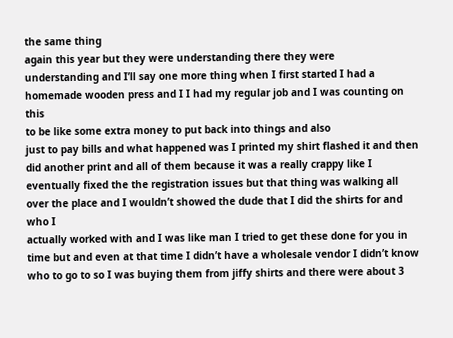the same thing
again this year but they were understanding there they were
understanding and I’ll say one more thing when I first started I had a
homemade wooden press and I I had my regular job and I was counting on this
to be like some extra money to put back into things and also
just to pay bills and what happened was I printed my shirt flashed it and then
did another print and all of them because it was a really crappy like I
eventually fixed the the registration issues but that thing was walking all
over the place and I wouldn’t showed the dude that I did the shirts for and who I
actually worked with and I was like man I tried to get these done for you in
time but and even at that time I didn’t have a wholesale vendor I didn’t know
who to go to so I was buying them from jiffy shirts and there were about 3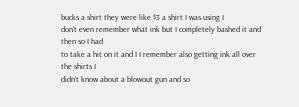bucks a shirt they were like $3 a shirt I was using I
don’t even remember what ink but I completely bashed it and then so I had
to take a hit on it and I I remember also getting ink all over the shirts I
didn’t know about a blowout gun and so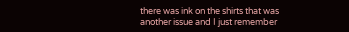there was ink on the shirts that was
another issue and I just remember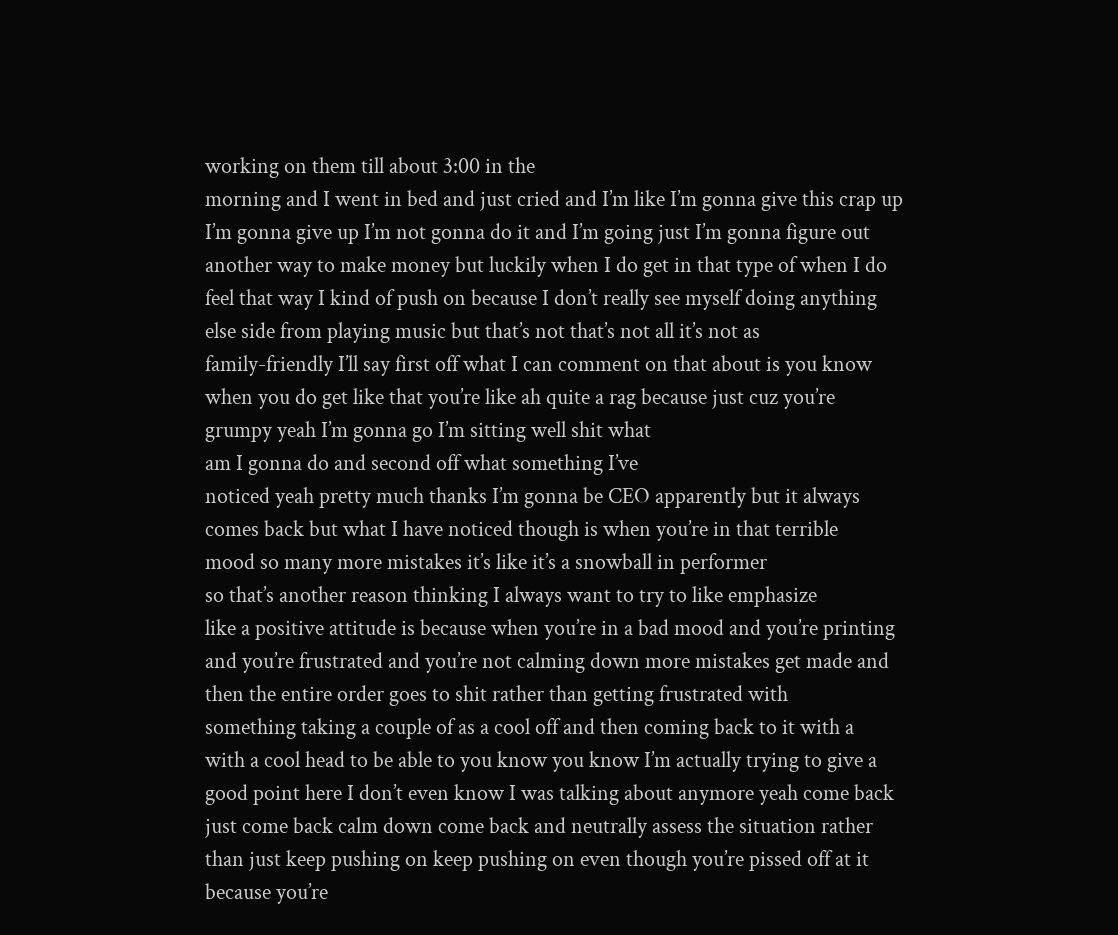working on them till about 3:00 in the
morning and I went in bed and just cried and I’m like I’m gonna give this crap up
I’m gonna give up I’m not gonna do it and I’m going just I’m gonna figure out
another way to make money but luckily when I do get in that type of when I do
feel that way I kind of push on because I don’t really see myself doing anything
else side from playing music but that’s not that’s not all it’s not as
family-friendly I’ll say first off what I can comment on that about is you know
when you do get like that you’re like ah quite a rag because just cuz you’re
grumpy yeah I’m gonna go I’m sitting well shit what
am I gonna do and second off what something I’ve
noticed yeah pretty much thanks I’m gonna be CEO apparently but it always
comes back but what I have noticed though is when you’re in that terrible
mood so many more mistakes it’s like it’s a snowball in performer
so that’s another reason thinking I always want to try to like emphasize
like a positive attitude is because when you’re in a bad mood and you’re printing
and you’re frustrated and you’re not calming down more mistakes get made and
then the entire order goes to shit rather than getting frustrated with
something taking a couple of as a cool off and then coming back to it with a
with a cool head to be able to you know you know I’m actually trying to give a
good point here I don’t even know I was talking about anymore yeah come back
just come back calm down come back and neutrally assess the situation rather
than just keep pushing on keep pushing on even though you’re pissed off at it
because you’re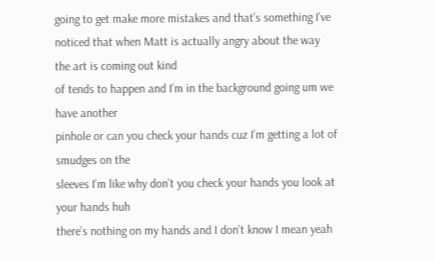going to get make more mistakes and that’s something I’ve
noticed that when Matt is actually angry about the way the art is coming out kind
of tends to happen and I’m in the background going um we have another
pinhole or can you check your hands cuz I’m getting a lot of smudges on the
sleeves I’m like why don’t you check your hands you look at your hands huh
there’s nothing on my hands and I don’t know I mean yeah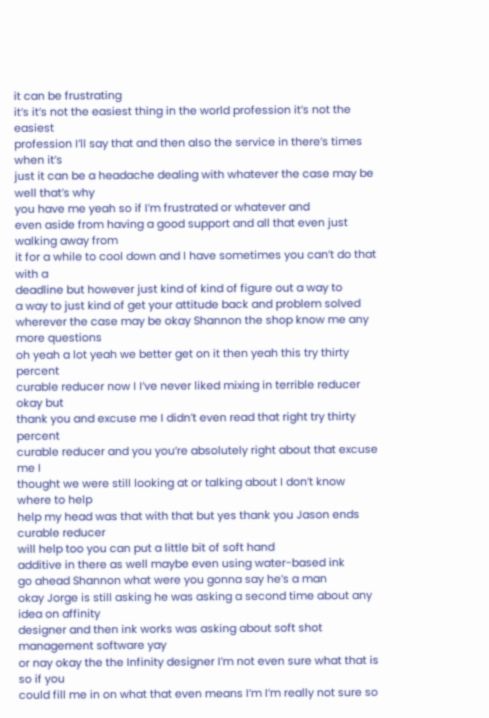it can be frustrating
it’s it’s not the easiest thing in the world profession it’s not the easiest
profession I’ll say that and then also the service in there’s times when it’s
just it can be a headache dealing with whatever the case may be well that’s why
you have me yeah so if I’m frustrated or whatever and
even aside from having a good support and all that even just walking away from
it for a while to cool down and I have sometimes you can’t do that with a
deadline but however just kind of kind of figure out a way to
a way to just kind of get your attitude back and problem solved
wherever the case may be okay Shannon the shop know me any more questions
oh yeah a lot yeah we better get on it then yeah this try thirty percent
curable reducer now I I’ve never liked mixing in terrible reducer okay but
thank you and excuse me I didn’t even read that right try thirty percent
curable reducer and you you’re absolutely right about that excuse me I
thought we were still looking at or talking about I don’t know where to help
help my head was that with that but yes thank you Jason ends curable reducer
will help too you can put a little bit of soft hand
additive in there as well maybe even using water-based ink
go ahead Shannon what were you gonna say he’s a man
okay Jorge is still asking he was asking a second time about any idea on affinity
designer and then ink works was asking about soft shot management software yay
or nay okay the the Infinity designer I’m not even sure what that is so if you
could fill me in on what that even means I’m I’m really not sure so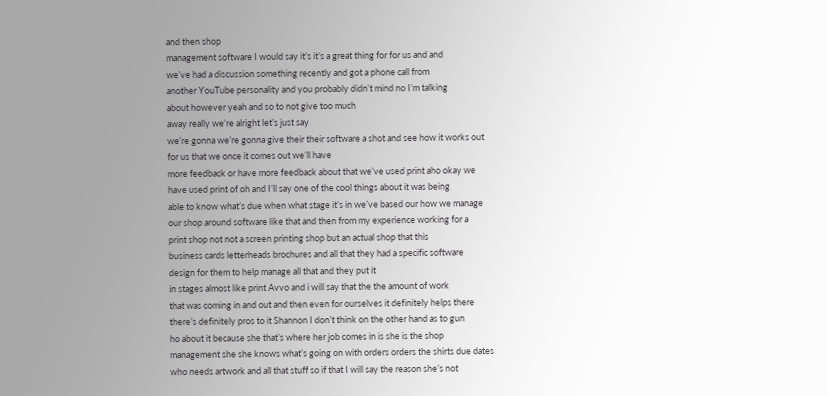and then shop
management software I would say it’s it’s a great thing for for us and and
we’ve had a discussion something recently and got a phone call from
another YouTube personality and you probably didn’t mind no I’m talking
about however yeah and so to not give too much
away really we’re alright let’s just say
we’re gonna we’re gonna give their their software a shot and see how it works out
for us that we once it comes out we’ll have
more feedback or have more feedback about that we’ve used print aho okay we
have used print of oh and I’ll say one of the cool things about it was being
able to know what’s due when what stage it’s in we’ve based our how we manage
our shop around software like that and then from my experience working for a
print shop not not a screen printing shop but an actual shop that this
business cards letterheads brochures and all that they had a specific software
design for them to help manage all that and they put it
in stages almost like print Avvo and i will say that the the amount of work
that was coming in and out and then even for ourselves it definitely helps there
there’s definitely pros to it Shannon I don’t think on the other hand as to gun
ho about it because she that’s where her job comes in is she is the shop
management she she knows what’s going on with orders orders the shirts due dates
who needs artwork and all that stuff so if that I will say the reason she’s not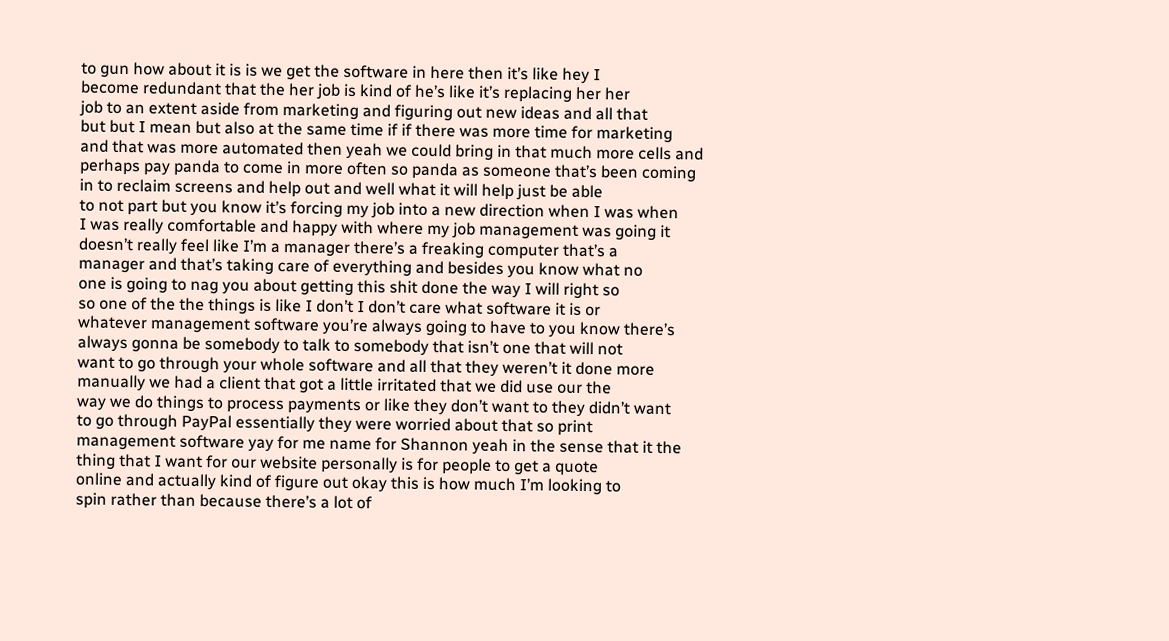to gun how about it is is we get the software in here then it’s like hey I
become redundant that the her job is kind of he’s like it’s replacing her her
job to an extent aside from marketing and figuring out new ideas and all that
but but I mean but also at the same time if if there was more time for marketing
and that was more automated then yeah we could bring in that much more cells and
perhaps pay panda to come in more often so panda as someone that’s been coming
in to reclaim screens and help out and well what it will help just be able
to not part but you know it’s forcing my job into a new direction when I was when
I was really comfortable and happy with where my job management was going it
doesn’t really feel like I’m a manager there’s a freaking computer that’s a
manager and that’s taking care of everything and besides you know what no
one is going to nag you about getting this shit done the way I will right so
so one of the the things is like I don’t I don’t care what software it is or
whatever management software you’re always going to have to you know there’s
always gonna be somebody to talk to somebody that isn’t one that will not
want to go through your whole software and all that they weren’t it done more
manually we had a client that got a little irritated that we did use our the
way we do things to process payments or like they don’t want to they didn’t want
to go through PayPal essentially they were worried about that so print
management software yay for me name for Shannon yeah in the sense that it the
thing that I want for our website personally is for people to get a quote
online and actually kind of figure out okay this is how much I’m looking to
spin rather than because there’s a lot of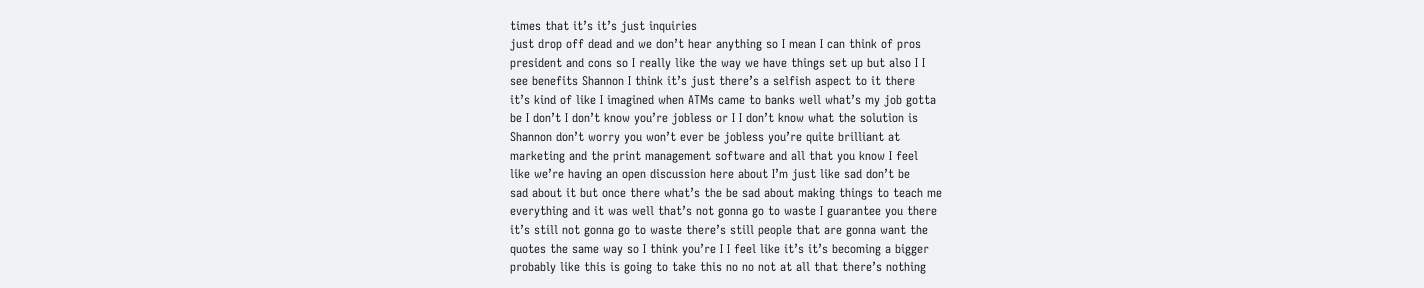times that it’s it’s just inquiries
just drop off dead and we don’t hear anything so I mean I can think of pros
president and cons so I really like the way we have things set up but also I I
see benefits Shannon I think it’s just there’s a selfish aspect to it there
it’s kind of like I imagined when ATMs came to banks well what’s my job gotta
be I don’t I don’t know you’re jobless or I I don’t know what the solution is
Shannon don’t worry you won’t ever be jobless you’re quite brilliant at
marketing and the print management software and all that you know I feel
like we’re having an open discussion here about I’m just like sad don’t be
sad about it but once there what’s the be sad about making things to teach me
everything and it was well that’s not gonna go to waste I guarantee you there
it’s still not gonna go to waste there’s still people that are gonna want the
quotes the same way so I think you’re I I feel like it’s it’s becoming a bigger
probably like this is going to take this no no not at all that there’s nothing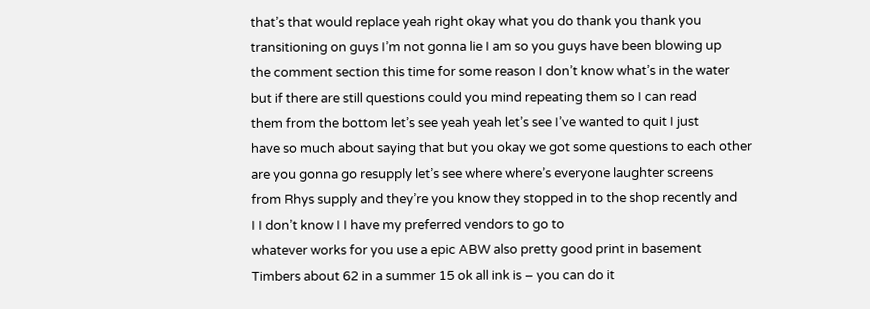that’s that would replace yeah right okay what you do thank you thank you
transitioning on guys I’m not gonna lie I am so you guys have been blowing up
the comment section this time for some reason I don’t know what’s in the water
but if there are still questions could you mind repeating them so I can read
them from the bottom let’s see yeah yeah let’s see I’ve wanted to quit I just
have so much about saying that but you okay we got some questions to each other
are you gonna go resupply let’s see where where’s everyone laughter screens
from Rhys supply and they’re you know they stopped in to the shop recently and
I I don’t know I I have my preferred vendors to go to
whatever works for you use a epic ABW also pretty good print in basement
Timbers about 62 in a summer 15 ok all ink is – you can do it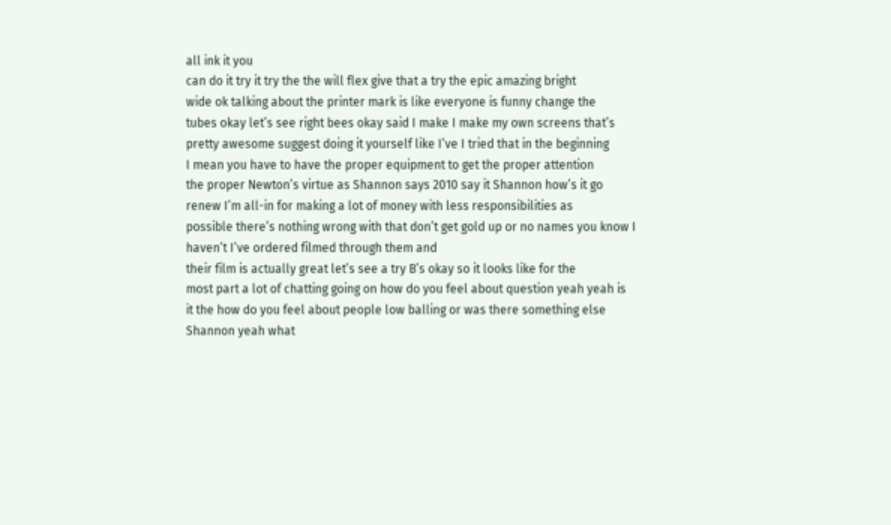all ink it you
can do it try it try the the will flex give that a try the epic amazing bright
wide ok talking about the printer mark is like everyone is funny change the
tubes okay let’s see right bees okay said I make I make my own screens that’s
pretty awesome suggest doing it yourself like I’ve I tried that in the beginning
I mean you have to have the proper equipment to get the proper attention
the proper Newton’s virtue as Shannon says 2010 say it Shannon how’s it go
renew I’m all-in for making a lot of money with less responsibilities as
possible there’s nothing wrong with that don’t get gold up or no names you know I
haven’t I’ve ordered filmed through them and
their film is actually great let’s see a try B’s okay so it looks like for the
most part a lot of chatting going on how do you feel about question yeah yeah is
it the how do you feel about people low balling or was there something else
Shannon yeah what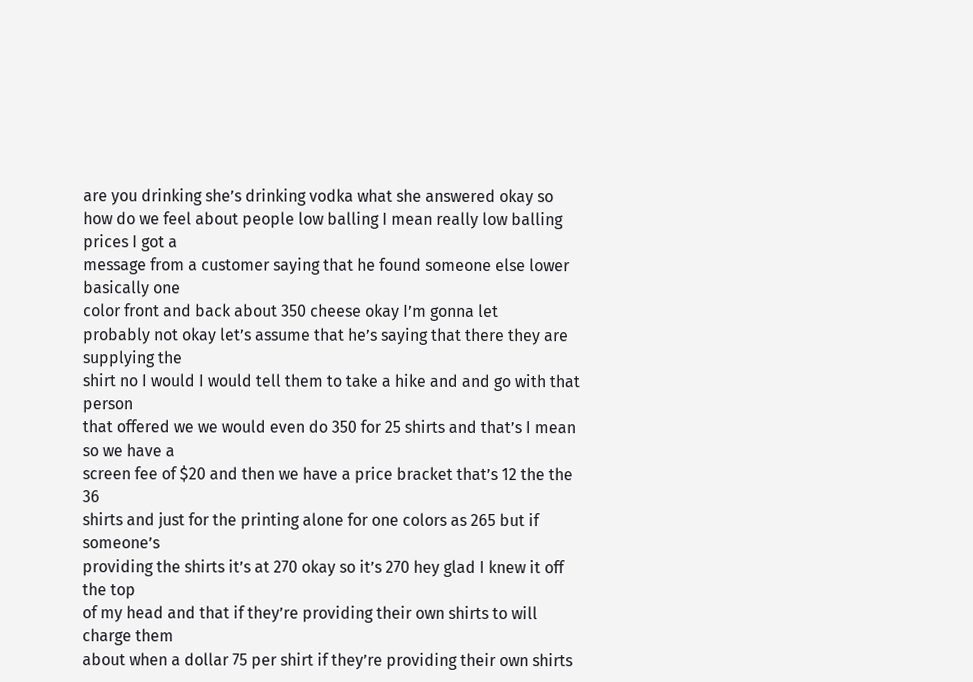are you drinking she’s drinking vodka what she answered okay so
how do we feel about people low balling I mean really low balling prices I got a
message from a customer saying that he found someone else lower basically one
color front and back about 350 cheese okay I’m gonna let
probably not okay let’s assume that he’s saying that there they are supplying the
shirt no I would I would tell them to take a hike and and go with that person
that offered we we would even do 350 for 25 shirts and that’s I mean so we have a
screen fee of $20 and then we have a price bracket that’s 12 the the 36
shirts and just for the printing alone for one colors as 265 but if someone’s
providing the shirts it’s at 270 okay so it’s 270 hey glad I knew it off the top
of my head and that if they’re providing their own shirts to will charge them
about when a dollar 75 per shirt if they’re providing their own shirts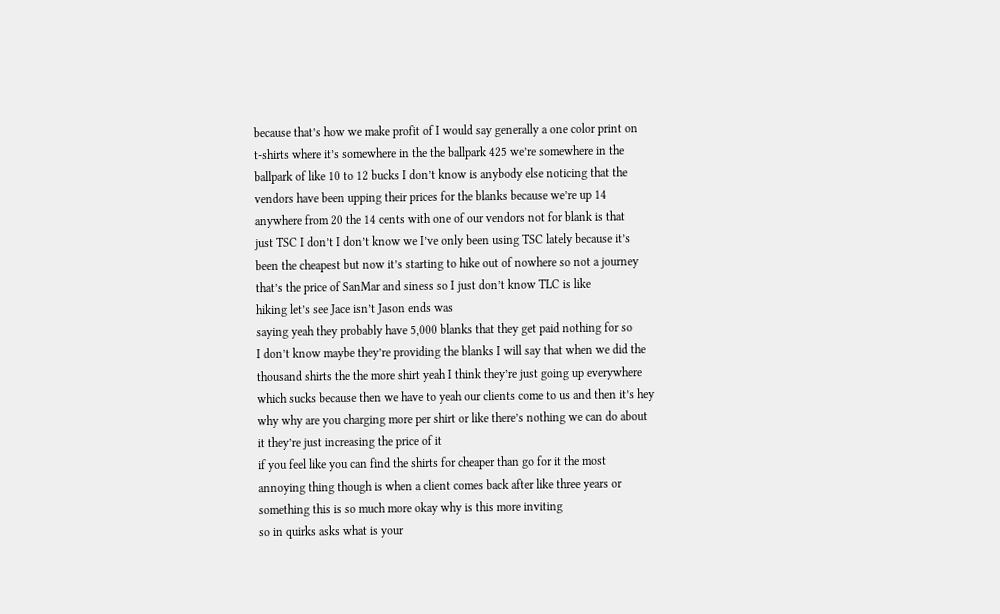because that’s how we make profit of I would say generally a one color print on
t-shirts where it’s somewhere in the the ballpark 425 we’re somewhere in the
ballpark of like 10 to 12 bucks I don’t know is anybody else noticing that the
vendors have been upping their prices for the blanks because we’re up 14
anywhere from 20 the 14 cents with one of our vendors not for blank is that
just TSC I don’t I don’t know we I’ve only been using TSC lately because it’s
been the cheapest but now it’s starting to hike out of nowhere so not a journey
that’s the price of SanMar and siness so I just don’t know TLC is like
hiking let’s see Jace isn’t Jason ends was
saying yeah they probably have 5,000 blanks that they get paid nothing for so
I don’t know maybe they’re providing the blanks I will say that when we did the
thousand shirts the the more shirt yeah I think they’re just going up everywhere
which sucks because then we have to yeah our clients come to us and then it’s hey
why why are you charging more per shirt or like there’s nothing we can do about
it they’re just increasing the price of it
if you feel like you can find the shirts for cheaper than go for it the most
annoying thing though is when a client comes back after like three years or
something this is so much more okay why is this more inviting
so in quirks asks what is your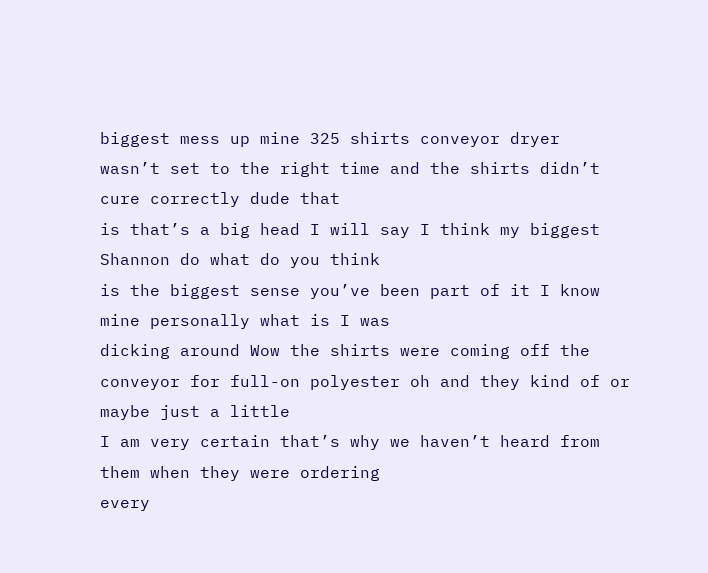biggest mess up mine 325 shirts conveyor dryer
wasn’t set to the right time and the shirts didn’t cure correctly dude that
is that’s a big head I will say I think my biggest Shannon do what do you think
is the biggest sense you’ve been part of it I know mine personally what is I was
dicking around Wow the shirts were coming off the
conveyor for full-on polyester oh and they kind of or maybe just a little
I am very certain that’s why we haven’t heard from them when they were ordering
every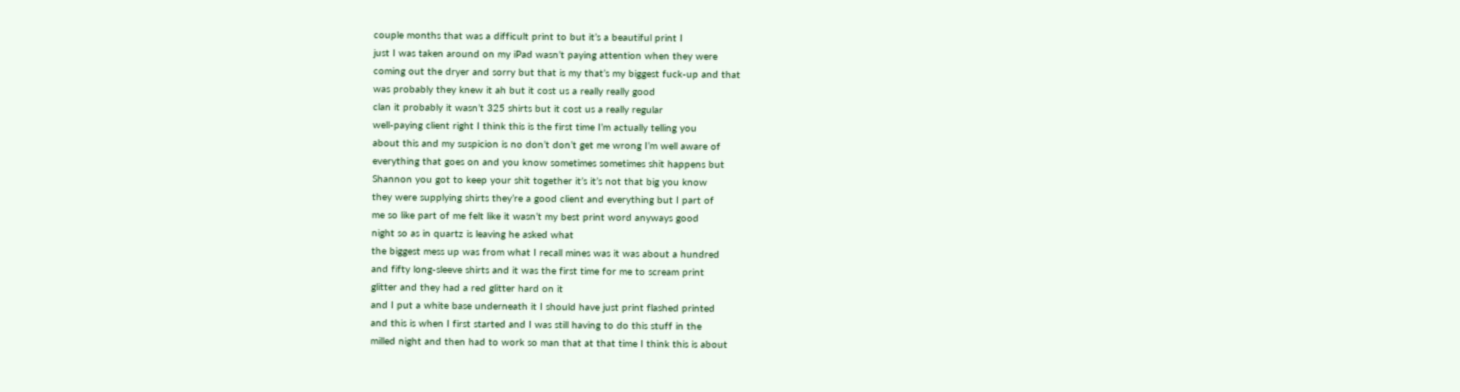couple months that was a difficult print to but it’s a beautiful print I
just I was taken around on my iPad wasn’t paying attention when they were
coming out the dryer and sorry but that is my that’s my biggest fuck-up and that
was probably they knew it ah but it cost us a really really good
clan it probably it wasn’t 325 shirts but it cost us a really regular
well-paying client right I think this is the first time I’m actually telling you
about this and my suspicion is no don’t don’t get me wrong I’m well aware of
everything that goes on and you know sometimes sometimes shit happens but
Shannon you got to keep your shit together it’s it’s not that big you know
they were supplying shirts they’re a good client and everything but I part of
me so like part of me felt like it wasn’t my best print word anyways good
night so as in quartz is leaving he asked what
the biggest mess up was from what I recall mines was it was about a hundred
and fifty long-sleeve shirts and it was the first time for me to scream print
glitter and they had a red glitter hard on it
and I put a white base underneath it I should have just print flashed printed
and this is when I first started and I was still having to do this stuff in the
milled night and then had to work so man that at that time I think this is about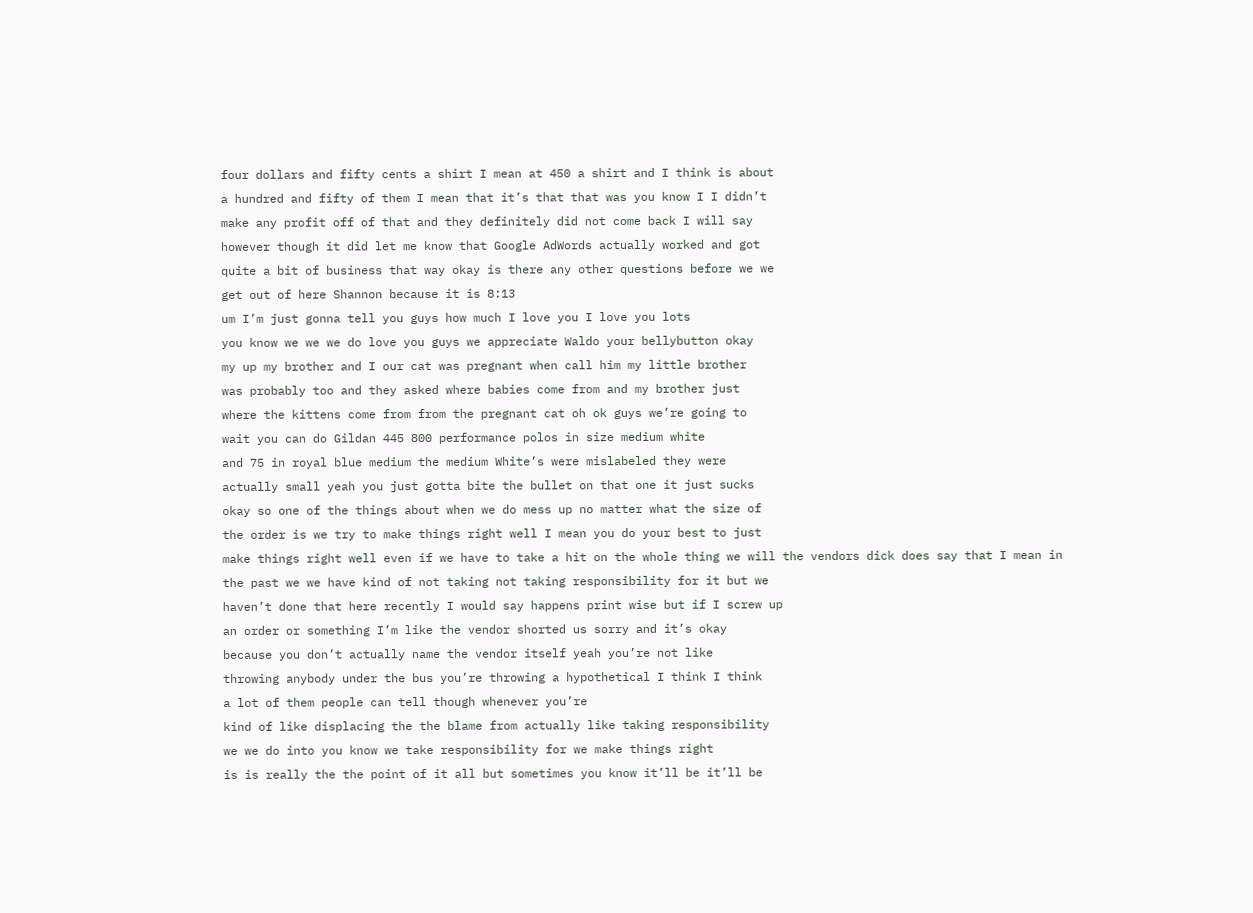four dollars and fifty cents a shirt I mean at 450 a shirt and I think is about
a hundred and fifty of them I mean that it’s that that was you know I I didn’t
make any profit off of that and they definitely did not come back I will say
however though it did let me know that Google AdWords actually worked and got
quite a bit of business that way okay is there any other questions before we we
get out of here Shannon because it is 8:13
um I’m just gonna tell you guys how much I love you I love you lots
you know we we we do love you guys we appreciate Waldo your bellybutton okay
my up my brother and I our cat was pregnant when call him my little brother
was probably too and they asked where babies come from and my brother just
where the kittens come from from the pregnant cat oh ok guys we’re going to
wait you can do Gildan 445 800 performance polos in size medium white
and 75 in royal blue medium the medium White’s were mislabeled they were
actually small yeah you just gotta bite the bullet on that one it just sucks
okay so one of the things about when we do mess up no matter what the size of
the order is we try to make things right well I mean you do your best to just
make things right well even if we have to take a hit on the whole thing we will the vendors dick does say that I mean in
the past we we have kind of not taking not taking responsibility for it but we
haven’t done that here recently I would say happens print wise but if I screw up
an order or something I’m like the vendor shorted us sorry and it’s okay
because you don’t actually name the vendor itself yeah you’re not like
throwing anybody under the bus you’re throwing a hypothetical I think I think
a lot of them people can tell though whenever you’re
kind of like displacing the the blame from actually like taking responsibility
we we do into you know we take responsibility for we make things right
is is really the the point of it all but sometimes you know it’ll be it’ll be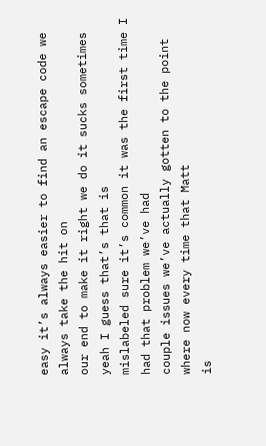easy it’s always easier to find an escape code we always take the hit on
our end to make it right we do it sucks sometimes yeah I guess that’s that is
mislabeled sure it’s common it was the first time I had that problem we’ve had
couple issues we’ve actually gotten to the point where now every time that Matt
is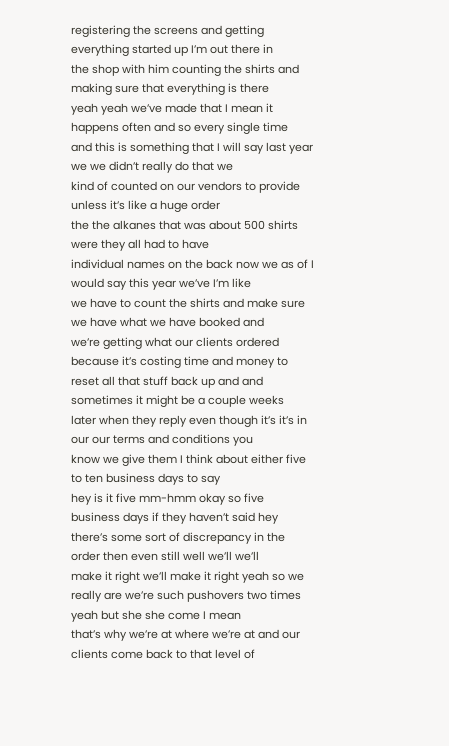registering the screens and getting everything started up I’m out there in
the shop with him counting the shirts and making sure that everything is there
yeah yeah we’ve made that I mean it happens often and so every single time
and this is something that I will say last year we we didn’t really do that we
kind of counted on our vendors to provide unless it’s like a huge order
the the alkanes that was about 500 shirts were they all had to have
individual names on the back now we as of I would say this year we’ve I’m like
we have to count the shirts and make sure we have what we have booked and
we’re getting what our clients ordered because it’s costing time and money to
reset all that stuff back up and and sometimes it might be a couple weeks
later when they reply even though it’s it’s in our our terms and conditions you
know we give them I think about either five to ten business days to say
hey is it five mm-hmm okay so five business days if they haven’t said hey
there’s some sort of discrepancy in the order then even still well we’ll we’ll
make it right we’ll make it right yeah so we really are we’re such pushovers two times yeah but she she come I mean
that’s why we’re at where we’re at and our clients come back to that level of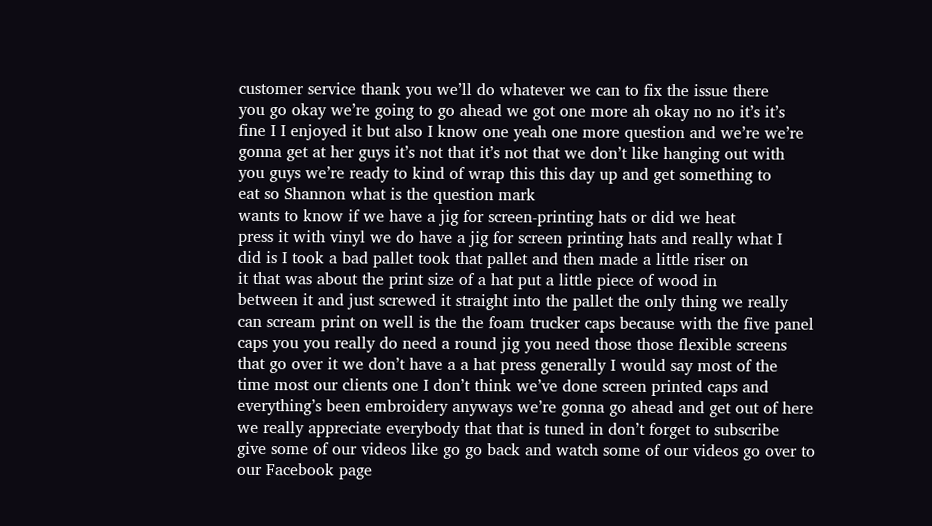customer service thank you we’ll do whatever we can to fix the issue there
you go okay we’re going to go ahead we got one more ah okay no no it’s it’s
fine I I enjoyed it but also I know one yeah one more question and we’re we’re
gonna get at her guys it’s not that it’s not that we don’t like hanging out with
you guys we’re ready to kind of wrap this this day up and get something to
eat so Shannon what is the question mark
wants to know if we have a jig for screen-printing hats or did we heat
press it with vinyl we do have a jig for screen printing hats and really what I
did is I took a bad pallet took that pallet and then made a little riser on
it that was about the print size of a hat put a little piece of wood in
between it and just screwed it straight into the pallet the only thing we really
can scream print on well is the the foam trucker caps because with the five panel
caps you you really do need a round jig you need those those flexible screens
that go over it we don’t have a a hat press generally I would say most of the
time most our clients one I don’t think we’ve done screen printed caps and
everything’s been embroidery anyways we’re gonna go ahead and get out of here
we really appreciate everybody that that is tuned in don’t forget to subscribe
give some of our videos like go go back and watch some of our videos go over to
our Facebook page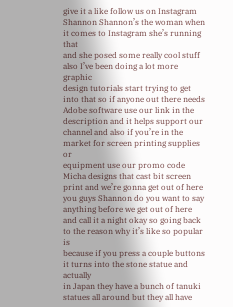give it a like follow us on Instagram
Shannon Shannon’s the woman when it comes to Instagram she’s running that
and she posed some really cool stuff also I’ve been doing a lot more graphic
design tutorials start trying to get into that so if anyone out there needs
Adobe software use our link in the description and it helps support our
channel and also if you’re in the market for screen printing supplies or
equipment use our promo code Micha designs that cast bit screen print and we’re gonna get out of here you guys Shannon do you want to say
anything before we get out of here and call it a night okay so going back to the reason why it’s like so popular is
because if you press a couple buttons it turns into the stone statue and actually
in Japan they have a bunch of tanuki statues all around but they all have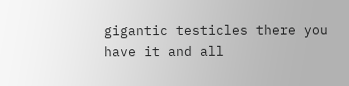gigantic testicles there you have it and all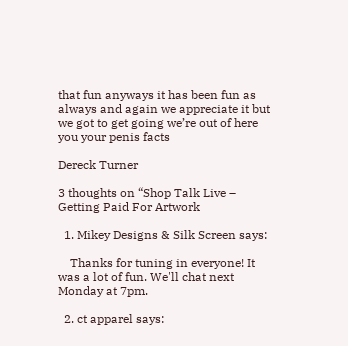that fun anyways it has been fun as
always and again we appreciate it but we got to get going we’re out of here you your penis facts

Dereck Turner

3 thoughts on “Shop Talk Live – Getting Paid For Artwork

  1. Mikey Designs & Silk Screen says:

    Thanks for tuning in everyone! It was a lot of fun. We'll chat next Monday at 7pm.

  2. ct apparel says: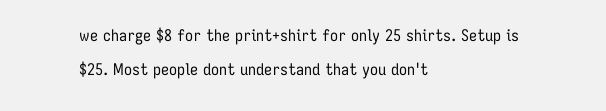we charge $8 for the print+shirt for only 25 shirts. Setup is $25. Most people dont understand that you don't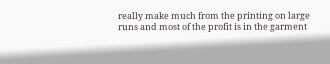really make much from the printing on large runs and most of the profit is in the garment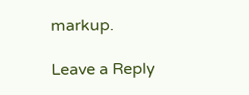markup.

Leave a Reply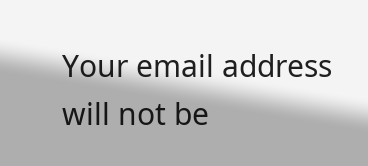Your email address will not be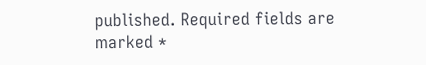published. Required fields are marked *